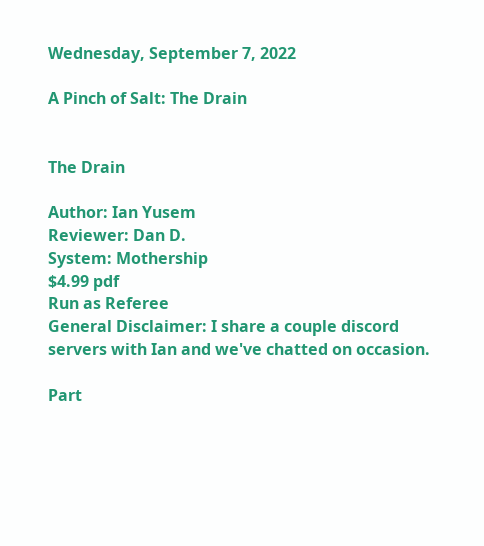Wednesday, September 7, 2022

A Pinch of Salt: The Drain


The Drain

Author: Ian Yusem
Reviewer: Dan D.
System: Mothership
$4.99 pdf
Run as Referee
General Disclaimer: I share a couple discord servers with Ian and we've chatted on occasion.

Part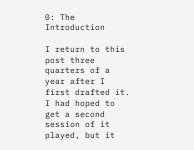0: The Introduction

I return to this post three quarters of a year after I first drafted it. I had hoped to get a second session of it played, but it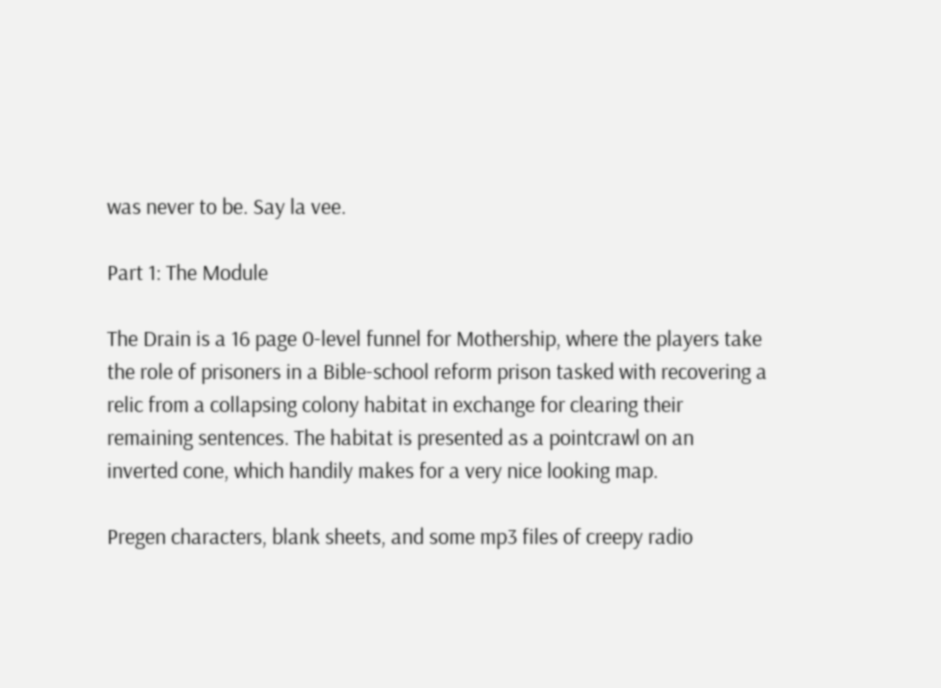was never to be. Say la vee.

Part 1: The Module

The Drain is a 16 page 0-level funnel for Mothership, where the players take the role of prisoners in a Bible-school reform prison tasked with recovering a relic from a collapsing colony habitat in exchange for clearing their remaining sentences. The habitat is presented as a pointcrawl on an inverted cone, which handily makes for a very nice looking map.

Pregen characters, blank sheets, and some mp3 files of creepy radio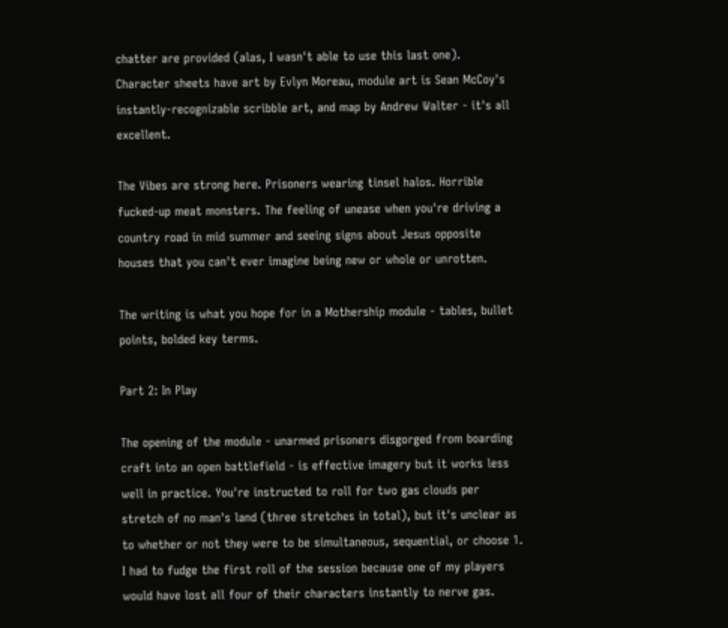chatter are provided (alas, I wasn't able to use this last one). Character sheets have art by Evlyn Moreau, module art is Sean McCoy's instantly-recognizable scribble art, and map by Andrew Walter - it's all excellent.

The Vibes are strong here. Prisoners wearing tinsel halos. Horrible fucked-up meat monsters. The feeling of unease when you're driving a country road in mid summer and seeing signs about Jesus opposite houses that you can't ever imagine being new or whole or unrotten.

The writing is what you hope for in a Mothership module - tables, bullet points, bolded key terms.

Part 2: In Play

The opening of the module - unarmed prisoners disgorged from boarding craft into an open battlefield - is effective imagery but it works less well in practice. You're instructed to roll for two gas clouds per stretch of no man's land (three stretches in total), but it's unclear as to whether or not they were to be simultaneous, sequential, or choose 1. I had to fudge the first roll of the session because one of my players would have lost all four of their characters instantly to nerve gas.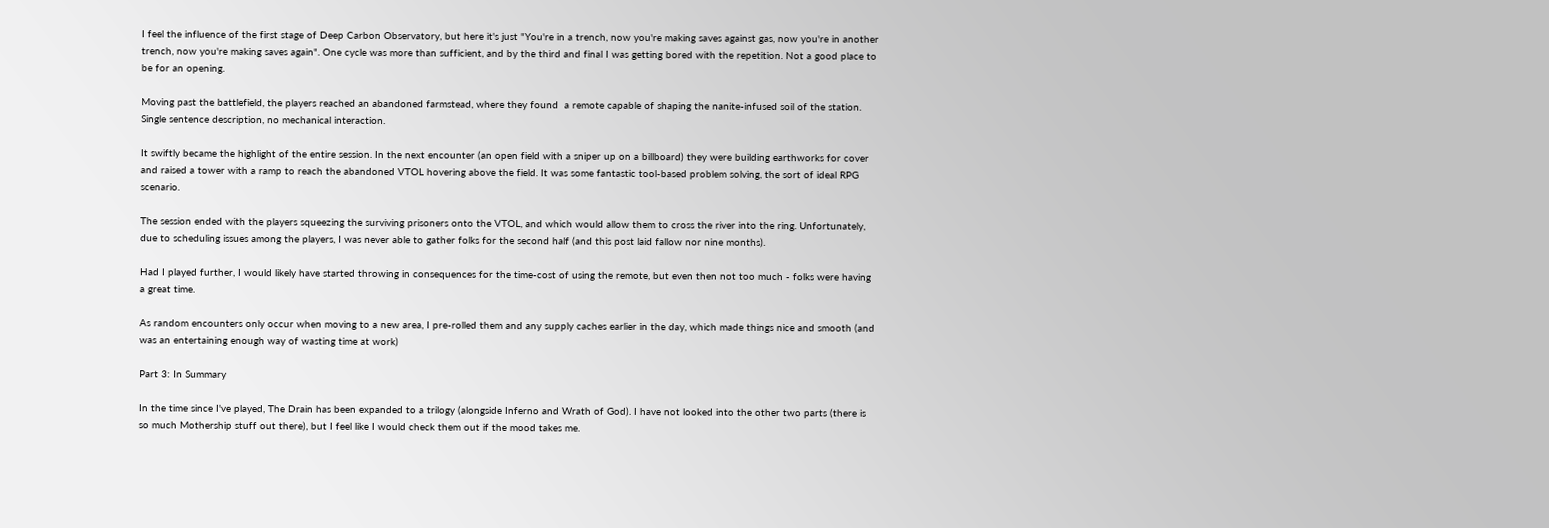I feel the influence of the first stage of Deep Carbon Observatory, but here it's just "You're in a trench, now you're making saves against gas, now you're in another trench, now you're making saves again". One cycle was more than sufficient, and by the third and final I was getting bored with the repetition. Not a good place to be for an opening.

Moving past the battlefield, the players reached an abandoned farmstead, where they found  a remote capable of shaping the nanite-infused soil of the station. Single sentence description, no mechanical interaction.

It swiftly became the highlight of the entire session. In the next encounter (an open field with a sniper up on a billboard) they were building earthworks for cover and raised a tower with a ramp to reach the abandoned VTOL hovering above the field. It was some fantastic tool-based problem solving, the sort of ideal RPG scenario.

The session ended with the players squeezing the surviving prisoners onto the VTOL, and which would allow them to cross the river into the ring. Unfortunately, due to scheduling issues among the players, I was never able to gather folks for the second half (and this post laid fallow nor nine months).

Had I played further, I would likely have started throwing in consequences for the time-cost of using the remote, but even then not too much - folks were having a great time.

As random encounters only occur when moving to a new area, I pre-rolled them and any supply caches earlier in the day, which made things nice and smooth (and was an entertaining enough way of wasting time at work)

Part 3: In Summary

In the time since I've played, The Drain has been expanded to a trilogy (alongside Inferno and Wrath of God). I have not looked into the other two parts (there is so much Mothership stuff out there), but I feel like I would check them out if the mood takes me.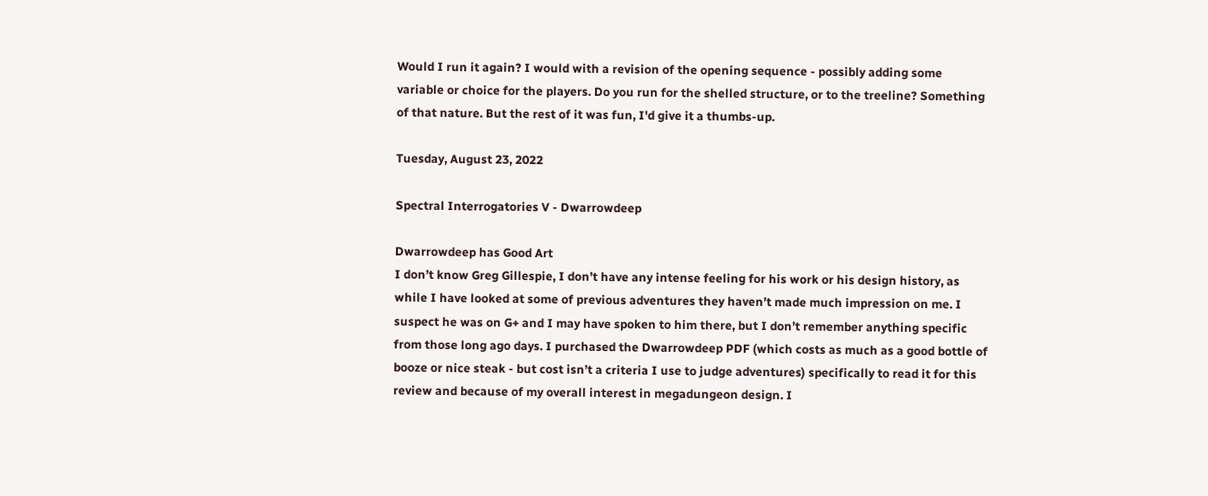Would I run it again? I would with a revision of the opening sequence - possibly adding some variable or choice for the players. Do you run for the shelled structure, or to the treeline? Something of that nature. But the rest of it was fun, I'd give it a thumbs-up.

Tuesday, August 23, 2022

Spectral Interrogatories V - Dwarrowdeep

Dwarrowdeep has Good Art
I don’t know Greg Gillespie, I don’t have any intense feeling for his work or his design history, as while I have looked at some of previous adventures they haven’t made much impression on me. I suspect he was on G+ and I may have spoken to him there, but I don’t remember anything specific from those long ago days. I purchased the Dwarrowdeep PDF (which costs as much as a good bottle of booze or nice steak - but cost isn’t a criteria I use to judge adventures) specifically to read it for this review and because of my overall interest in megadungeon design. I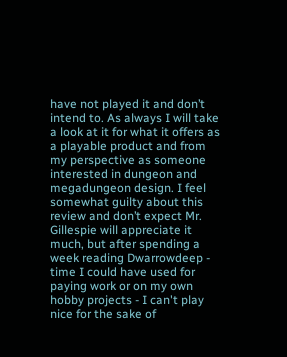have not played it and don’t intend to. As always I will take a look at it for what it offers as a playable product and from my perspective as someone interested in dungeon and megadungeon design. I feel somewhat guilty about this review and don’t expect Mr. Gillespie will appreciate it much, but after spending a week reading Dwarrowdeep - time I could have used for paying work or on my own hobby projects - I can't play nice for the sake of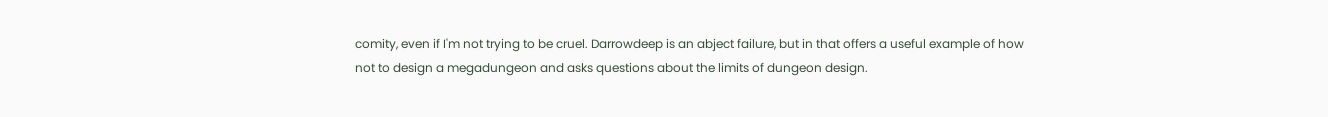comity, even if I'm not trying to be cruel. Darrowdeep is an abject failure, but in that offers a useful example of how not to design a megadungeon and asks questions about the limits of dungeon design.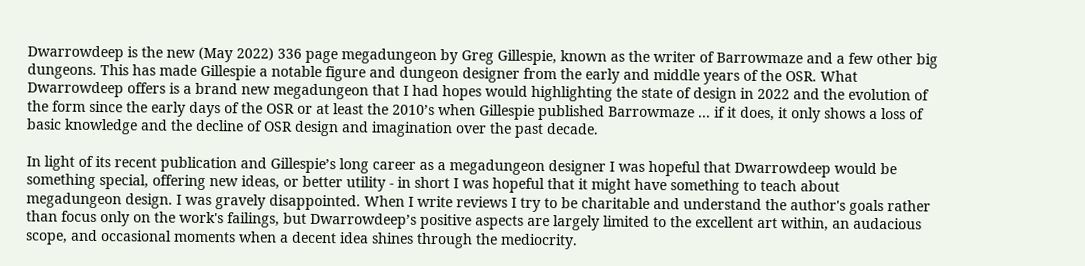Dwarrowdeep is the new (May 2022) 336 page megadungeon by Greg Gillespie, known as the writer of Barrowmaze and a few other big dungeons. This has made Gillespie a notable figure and dungeon designer from the early and middle years of the OSR. What Dwarrowdeep offers is a brand new megadungeon that I had hopes would highlighting the state of design in 2022 and the evolution of the form since the early days of the OSR or at least the 2010’s when Gillespie published Barrowmaze ... if it does, it only shows a loss of basic knowledge and the decline of OSR design and imagination over the past decade.

In light of its recent publication and Gillespie’s long career as a megadungeon designer I was hopeful that Dwarrowdeep would be something special, offering new ideas, or better utility - in short I was hopeful that it might have something to teach about megadungeon design. I was gravely disappointed. When I write reviews I try to be charitable and understand the author's goals rather than focus only on the work's failings, but Dwarrowdeep’s positive aspects are largely limited to the excellent art within, an audacious scope, and occasional moments when a decent idea shines through the mediocrity.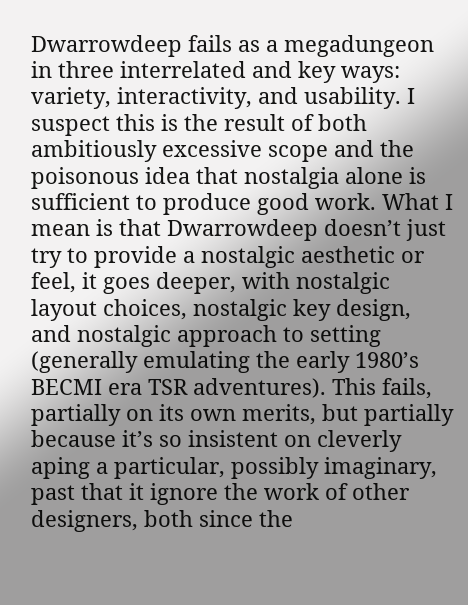Dwarrowdeep fails as a megadungeon in three interrelated and key ways: variety, interactivity, and usability. I suspect this is the result of both ambitiously excessive scope and the poisonous idea that nostalgia alone is sufficient to produce good work. What I mean is that Dwarrowdeep doesn’t just try to provide a nostalgic aesthetic or feel, it goes deeper, with nostalgic layout choices, nostalgic key design, and nostalgic approach to setting (generally emulating the early 1980’s BECMI era TSR adventures). This fails, partially on its own merits, but partially because it’s so insistent on cleverly aping a particular, possibly imaginary, past that it ignore the work of other designers, both since the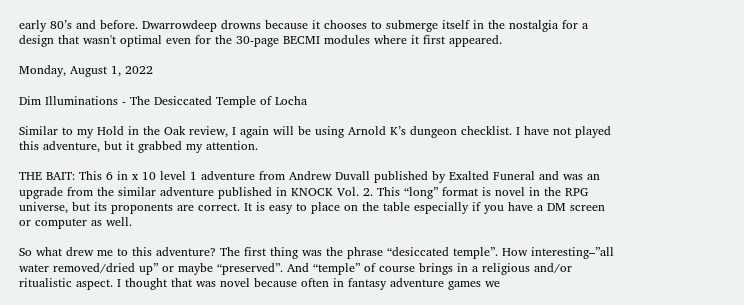early 80’s and before. Dwarrowdeep drowns because it chooses to submerge itself in the nostalgia for a design that wasn't optimal even for the 30-page BECMI modules where it first appeared.

Monday, August 1, 2022

Dim Illuminations - The Desiccated Temple of Locha

Similar to my Hold in the Oak review, I again will be using Arnold K’s dungeon checklist. I have not played this adventure, but it grabbed my attention.

THE BAIT: This 6 in x 10 level 1 adventure from Andrew Duvall published by Exalted Funeral and was an upgrade from the similar adventure published in KNOCK Vol. 2. This “long” format is novel in the RPG universe, but its proponents are correct. It is easy to place on the table especially if you have a DM screen or computer as well.

So what drew me to this adventure? The first thing was the phrase “desiccated temple”. How interesting–”all water removed/dried up” or maybe “preserved”. And “temple” of course brings in a religious and/or ritualistic aspect. I thought that was novel because often in fantasy adventure games we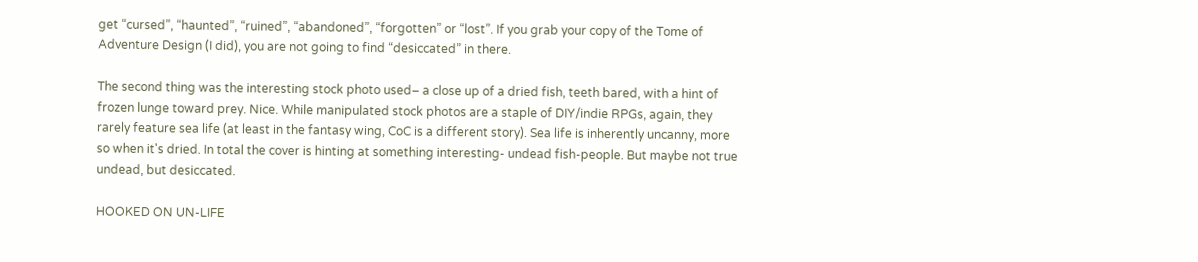get “cursed”, “haunted”, “ruined”, “abandoned”, “forgotten” or “lost”. If you grab your copy of the Tome of Adventure Design (I did), you are not going to find “desiccated” in there.

The second thing was the interesting stock photo used– a close up of a dried fish, teeth bared, with a hint of frozen lunge toward prey. Nice. While manipulated stock photos are a staple of DIY/indie RPGs, again, they rarely feature sea life (at least in the fantasy wing, CoC is a different story). Sea life is inherently uncanny, more so when it's dried. In total the cover is hinting at something interesting- undead fish-people. But maybe not true undead, but desiccated.

HOOKED ON UN-LIFE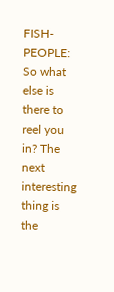FISH-PEOPLE: So what else is there to reel you in? The next interesting thing is the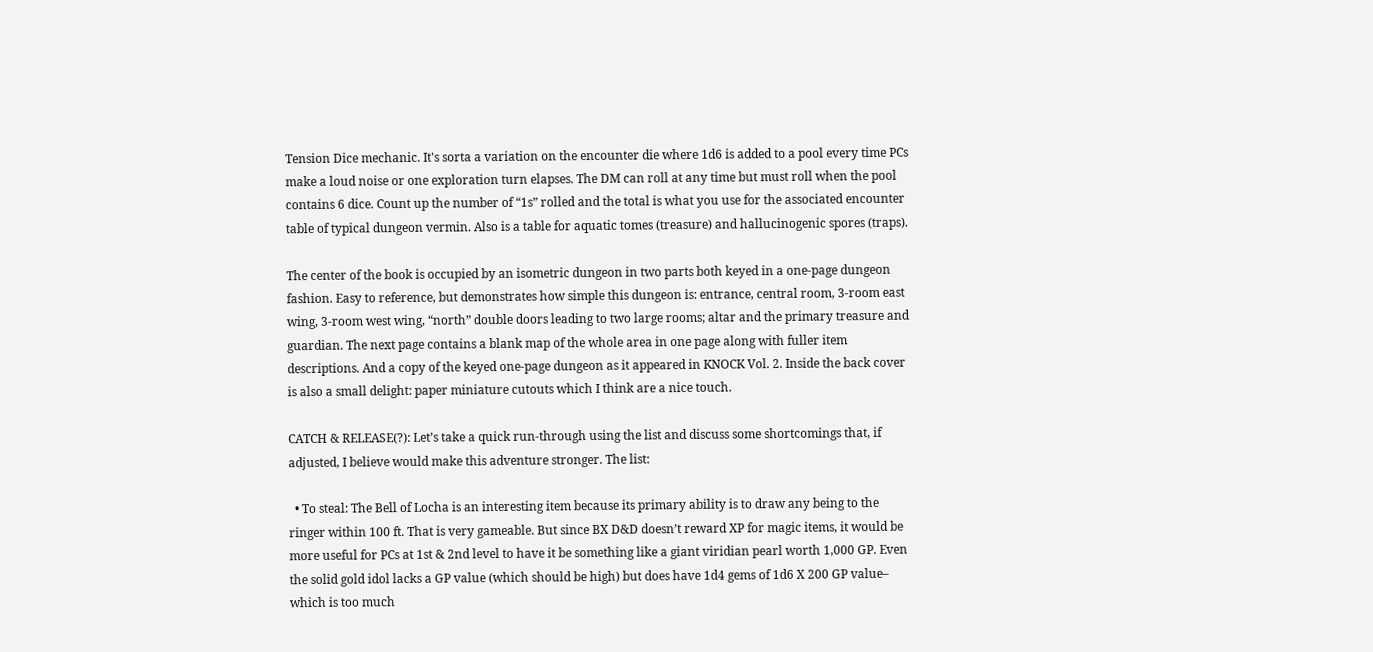Tension Dice mechanic. It's sorta a variation on the encounter die where 1d6 is added to a pool every time PCs make a loud noise or one exploration turn elapses. The DM can roll at any time but must roll when the pool contains 6 dice. Count up the number of “1s” rolled and the total is what you use for the associated encounter table of typical dungeon vermin. Also is a table for aquatic tomes (treasure) and hallucinogenic spores (traps).

The center of the book is occupied by an isometric dungeon in two parts both keyed in a one-page dungeon fashion. Easy to reference, but demonstrates how simple this dungeon is: entrance, central room, 3-room east wing, 3-room west wing, “north” double doors leading to two large rooms; altar and the primary treasure and guardian. The next page contains a blank map of the whole area in one page along with fuller item descriptions. And a copy of the keyed one-page dungeon as it appeared in KNOCK Vol. 2. Inside the back cover is also a small delight: paper miniature cutouts which I think are a nice touch.

CATCH & RELEASE(?): Let’s take a quick run-through using the list and discuss some shortcomings that, if adjusted, I believe would make this adventure stronger. The list:

  • To steal: The Bell of Locha is an interesting item because its primary ability is to draw any being to the ringer within 100 ft. That is very gameable. But since BX D&D doesn’t reward XP for magic items, it would be more useful for PCs at 1st & 2nd level to have it be something like a giant viridian pearl worth 1,000 GP. Even the solid gold idol lacks a GP value (which should be high) but does have 1d4 gems of 1d6 X 200 GP value– which is too much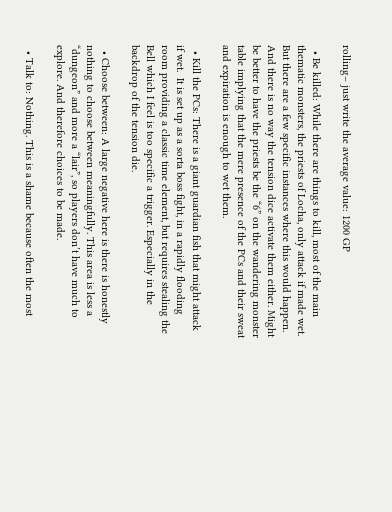rolling– just write the average value: 1200 GP

  • Be killed: While there are things to kill, most of the main thematic monsters, the priests of Locha, only attack if made wet. But there are a few specific instances where this would happen. And there is no way the tension dice activate them either. Might be better to have the priests be the “6” on the wandering monster table implying that the mere presence of the PCs and their sweat and expiration is enough to wet them.

  • Kill the PCs: There is a giant guardian fish that might attack if wet.  It is set up as a sorta boss fight, in a rapidly flooding room providing a classic time element, but requires stealing the Bell which I feel is too specific a trigger. Especially in the backdrop of the tension die.

  • Choose between: A large negative here is there is honestly nothing to choose between meaningfully. This area is less a “dungeon” and more a “lair”, so players don’t have much to explore. And therefore choices to be made.

  • Talk to: Nothing. This is a shame because often the most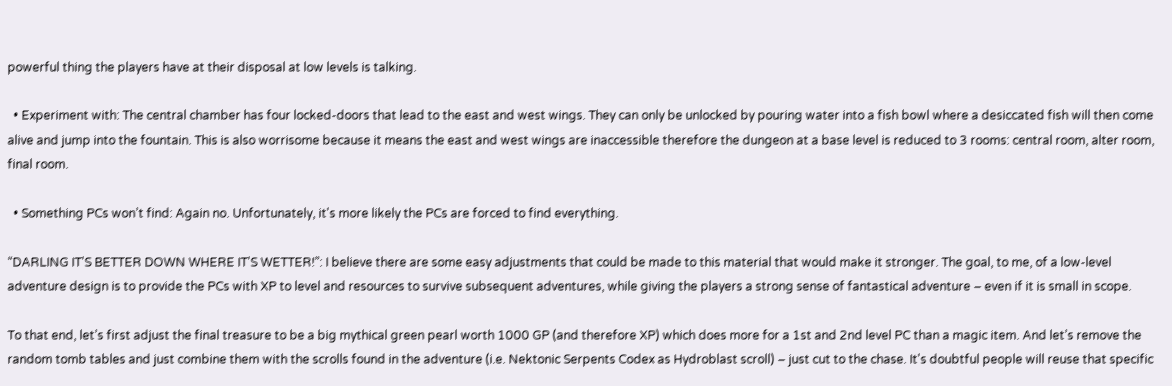powerful thing the players have at their disposal at low levels is talking.

  • Experiment with: The central chamber has four locked-doors that lead to the east and west wings. They can only be unlocked by pouring water into a fish bowl where a desiccated fish will then come alive and jump into the fountain. This is also worrisome because it means the east and west wings are inaccessible therefore the dungeon at a base level is reduced to 3 rooms: central room, alter room, final room.

  • Something PCs won’t find: Again no. Unfortunately, it's more likely the PCs are forced to find everything.

“DARLING IT'S BETTER DOWN WHERE IT'S WETTER!”: I believe there are some easy adjustments that could be made to this material that would make it stronger. The goal, to me, of a low-level adventure design is to provide the PCs with XP to level and resources to survive subsequent adventures, while giving the players a strong sense of fantastical adventure – even if it is small in scope.

To that end, let’s first adjust the final treasure to be a big mythical green pearl worth 1000 GP (and therefore XP) which does more for a 1st and 2nd level PC than a magic item. And let’s remove the random tomb tables and just combine them with the scrolls found in the adventure (i.e. Nektonic Serpents Codex as Hydroblast scroll) – just cut to the chase. It's doubtful people will reuse that specific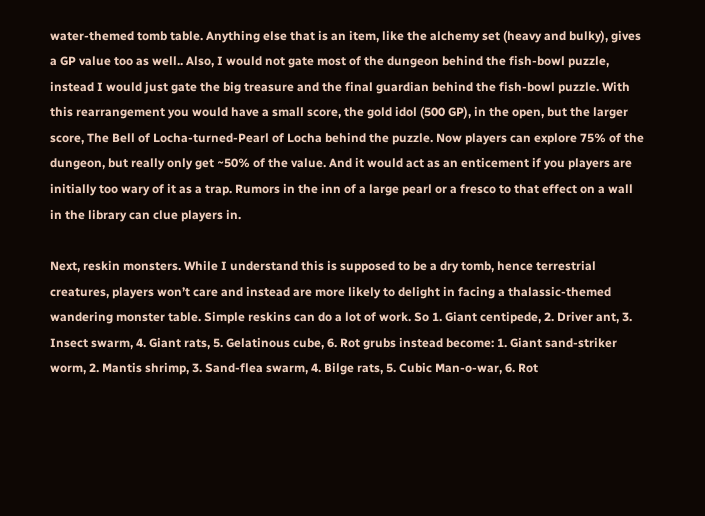water-themed tomb table. Anything else that is an item, like the alchemy set (heavy and bulky), gives a GP value too as well.. Also, I would not gate most of the dungeon behind the fish-bowl puzzle, instead I would just gate the big treasure and the final guardian behind the fish-bowl puzzle. With this rearrangement you would have a small score, the gold idol (500 GP), in the open, but the larger score, The Bell of Locha-turned-Pearl of Locha behind the puzzle. Now players can explore 75% of the dungeon, but really only get ~50% of the value. And it would act as an enticement if you players are initially too wary of it as a trap. Rumors in the inn of a large pearl or a fresco to that effect on a wall in the library can clue players in.

Next, reskin monsters. While I understand this is supposed to be a dry tomb, hence terrestrial creatures, players won’t care and instead are more likely to delight in facing a thalassic-themed wandering monster table. Simple reskins can do a lot of work. So 1. Giant centipede, 2. Driver ant, 3. Insect swarm, 4. Giant rats, 5. Gelatinous cube, 6. Rot grubs instead become: 1. Giant sand-striker worm, 2. Mantis shrimp, 3. Sand-flea swarm, 4. Bilge rats, 5. Cubic Man-o-war, 6. Rot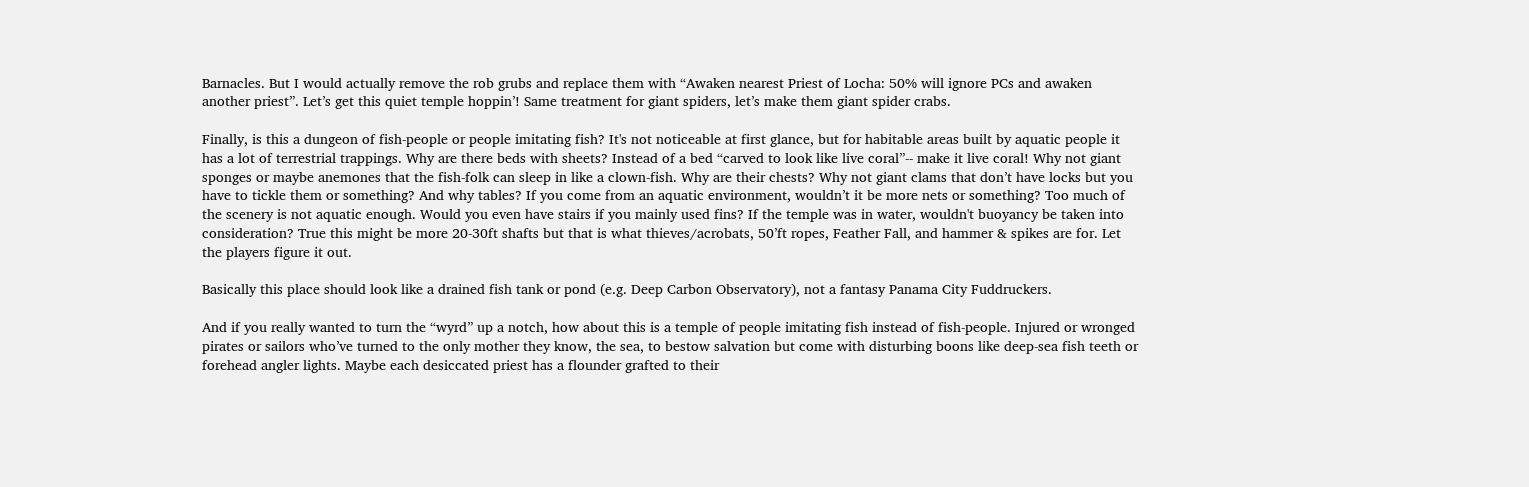Barnacles. But I would actually remove the rob grubs and replace them with “Awaken nearest Priest of Locha: 50% will ignore PCs and awaken another priest”. Let’s get this quiet temple hoppin’! Same treatment for giant spiders, let’s make them giant spider crabs.

Finally, is this a dungeon of fish-people or people imitating fish? It's not noticeable at first glance, but for habitable areas built by aquatic people it has a lot of terrestrial trappings. Why are there beds with sheets? Instead of a bed “carved to look like live coral”-- make it live coral! Why not giant sponges or maybe anemones that the fish-folk can sleep in like a clown-fish. Why are their chests? Why not giant clams that don’t have locks but you have to tickle them or something? And why tables? If you come from an aquatic environment, wouldn’t it be more nets or something? Too much of the scenery is not aquatic enough. Would you even have stairs if you mainly used fins? If the temple was in water, wouldn't buoyancy be taken into consideration? True this might be more 20-30ft shafts but that is what thieves/acrobats, 50’ft ropes, Feather Fall, and hammer & spikes are for. Let the players figure it out.

Basically this place should look like a drained fish tank or pond (e.g. Deep Carbon Observatory), not a fantasy Panama City Fuddruckers.

And if you really wanted to turn the “wyrd” up a notch, how about this is a temple of people imitating fish instead of fish-people. Injured or wronged pirates or sailors who’ve turned to the only mother they know, the sea, to bestow salvation but come with disturbing boons like deep-sea fish teeth or forehead angler lights. Maybe each desiccated priest has a flounder grafted to their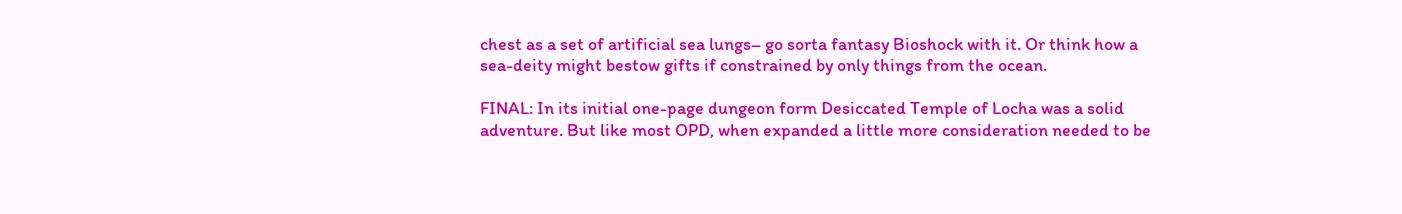chest as a set of artificial sea lungs– go sorta fantasy Bioshock with it. Or think how a sea-deity might bestow gifts if constrained by only things from the ocean.

FINAL: In its initial one-page dungeon form Desiccated Temple of Locha was a solid adventure. But like most OPD, when expanded a little more consideration needed to be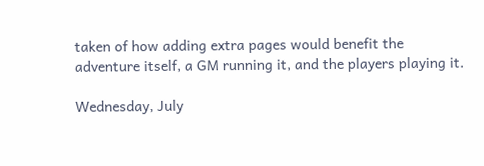taken of how adding extra pages would benefit the adventure itself, a GM running it, and the players playing it.

Wednesday, July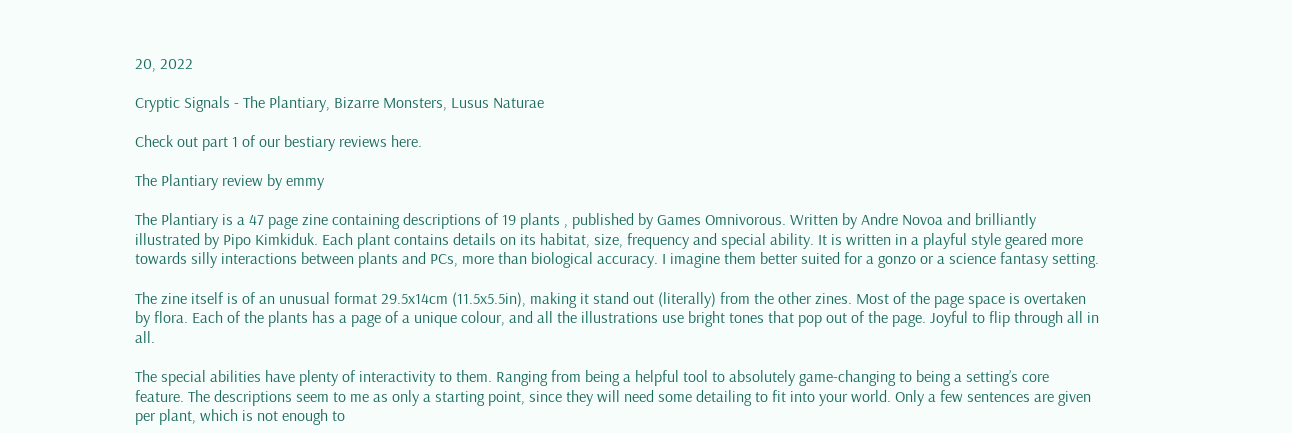20, 2022

Cryptic Signals - The Plantiary, Bizarre Monsters, Lusus Naturae

Check out part 1 of our bestiary reviews here.

The Plantiary review by emmy

The Plantiary is a 47 page zine containing descriptions of 19 plants , published by Games Omnivorous. Written by Andre Novoa and brilliantly illustrated by Pipo Kimkiduk. Each plant contains details on its habitat, size, frequency and special ability. It is written in a playful style geared more towards silly interactions between plants and PCs, more than biological accuracy. I imagine them better suited for a gonzo or a science fantasy setting.

The zine itself is of an unusual format 29.5x14cm (11.5x5.5in), making it stand out (literally) from the other zines. Most of the page space is overtaken by flora. Each of the plants has a page of a unique colour, and all the illustrations use bright tones that pop out of the page. Joyful to flip through all in all.

The special abilities have plenty of interactivity to them. Ranging from being a helpful tool to absolutely game-changing to being a setting’s core feature. The descriptions seem to me as only a starting point, since they will need some detailing to fit into your world. Only a few sentences are given per plant, which is not enough to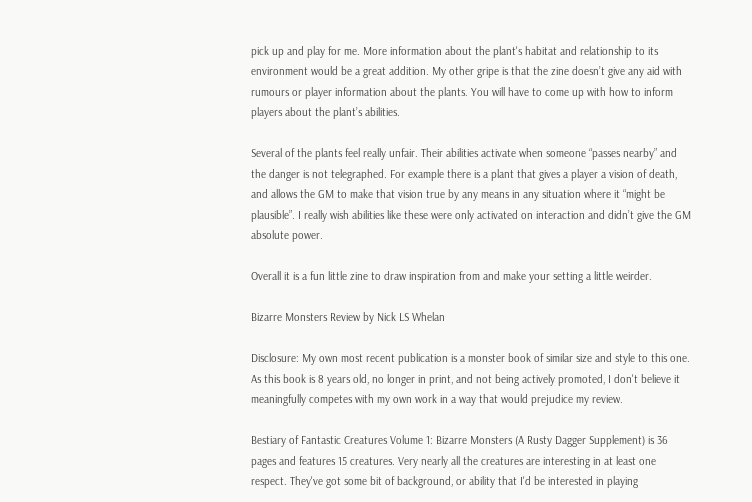pick up and play for me. More information about the plant's habitat and relationship to its environment would be a great addition. My other gripe is that the zine doesn’t give any aid with rumours or player information about the plants. You will have to come up with how to inform players about the plant’s abilities.

Several of the plants feel really unfair. Their abilities activate when someone “passes nearby” and the danger is not telegraphed. For example there is a plant that gives a player a vision of death, and allows the GM to make that vision true by any means in any situation where it “might be plausible”. I really wish abilities like these were only activated on interaction and didn’t give the GM absolute power.

Overall it is a fun little zine to draw inspiration from and make your setting a little weirder.

Bizarre Monsters Review by Nick LS Whelan

Disclosure: My own most recent publication is a monster book of similar size and style to this one. As this book is 8 years old, no longer in print, and not being actively promoted, I don't believe it meaningfully competes with my own work in a way that would prejudice my review.

Bestiary of Fantastic Creatures Volume 1: Bizarre Monsters (A Rusty Dagger Supplement) is 36 pages and features 15 creatures. Very nearly all the creatures are interesting in at least one respect. They've got some bit of background, or ability that I'd be interested in playing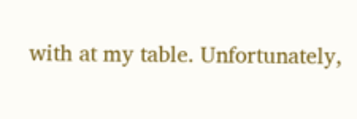with at my table. Unfortunately,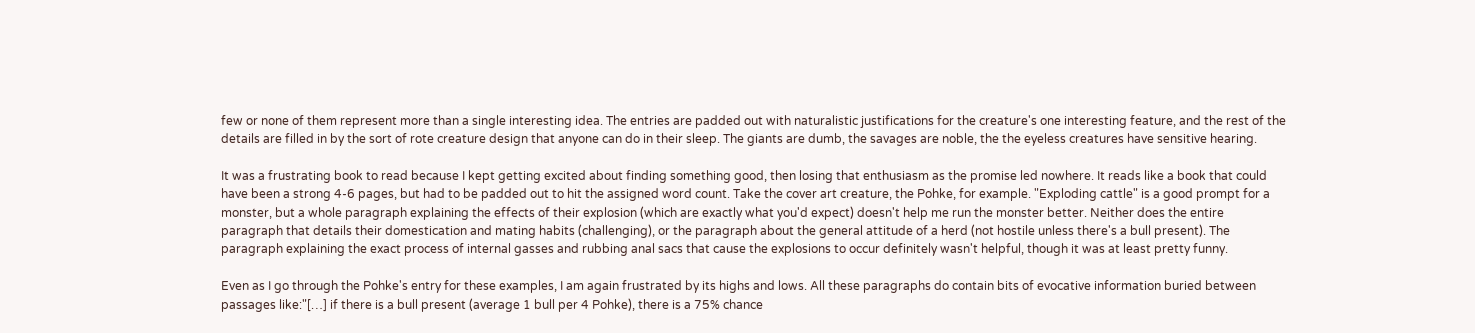few or none of them represent more than a single interesting idea. The entries are padded out with naturalistic justifications for the creature's one interesting feature, and the rest of the details are filled in by the sort of rote creature design that anyone can do in their sleep. The giants are dumb, the savages are noble, the the eyeless creatures have sensitive hearing.

It was a frustrating book to read because I kept getting excited about finding something good, then losing that enthusiasm as the promise led nowhere. It reads like a book that could have been a strong 4-6 pages, but had to be padded out to hit the assigned word count. Take the cover art creature, the Pohke, for example. "Exploding cattle" is a good prompt for a monster, but a whole paragraph explaining the effects of their explosion (which are exactly what you'd expect) doesn't help me run the monster better. Neither does the entire paragraph that details their domestication and mating habits (challenging), or the paragraph about the general attitude of a herd (not hostile unless there's a bull present). The paragraph explaining the exact process of internal gasses and rubbing anal sacs that cause the explosions to occur definitely wasn't helpful, though it was at least pretty funny.

Even as I go through the Pohke's entry for these examples, I am again frustrated by its highs and lows. All these paragraphs do contain bits of evocative information buried between passages like:"[…] if there is a bull present (average 1 bull per 4 Pohke), there is a 75% chance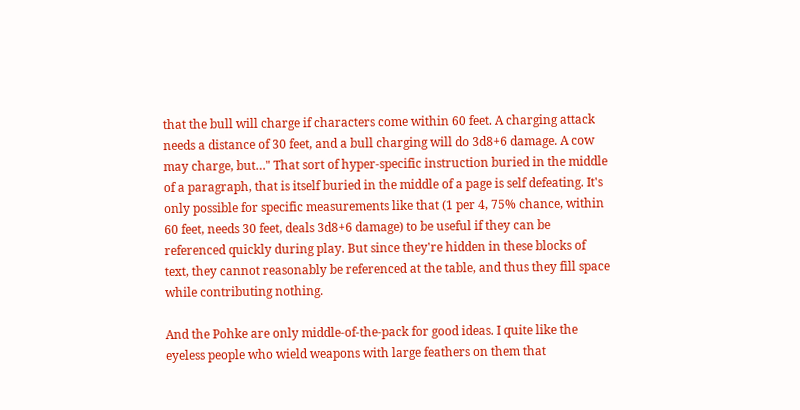that the bull will charge if characters come within 60 feet. A charging attack needs a distance of 30 feet, and a bull charging will do 3d8+6 damage. A cow may charge, but…" That sort of hyper-specific instruction buried in the middle of a paragraph, that is itself buried in the middle of a page is self defeating. It's only possible for specific measurements like that (1 per 4, 75% chance, within 60 feet, needs 30 feet, deals 3d8+6 damage) to be useful if they can be referenced quickly during play. But since they're hidden in these blocks of text, they cannot reasonably be referenced at the table, and thus they fill space while contributing nothing.

And the Pohke are only middle-of-the-pack for good ideas. I quite like the eyeless people who wield weapons with large feathers on them that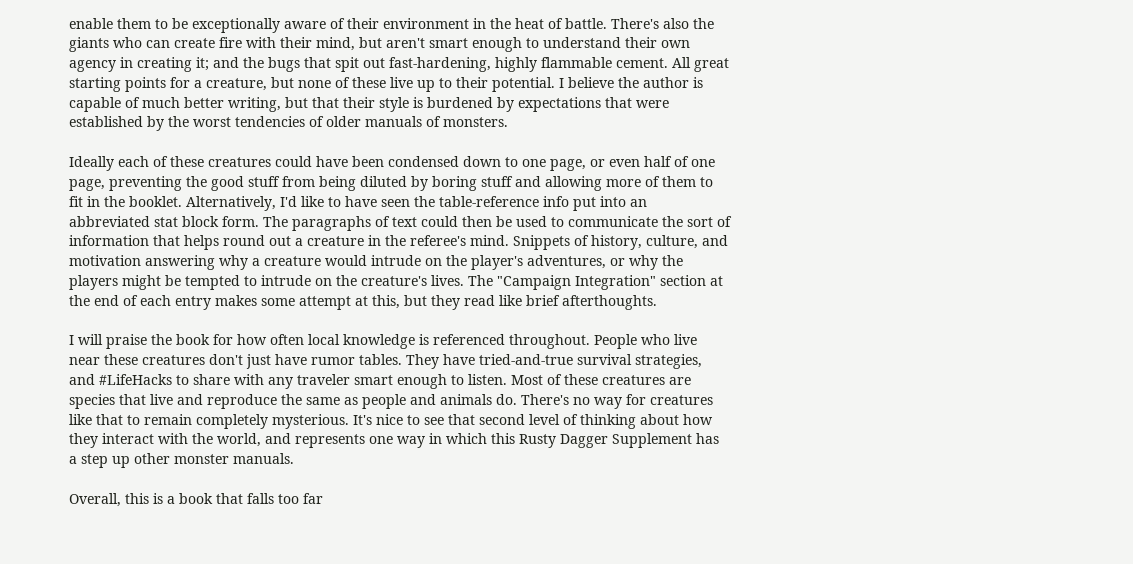enable them to be exceptionally aware of their environment in the heat of battle. There's also the giants who can create fire with their mind, but aren't smart enough to understand their own agency in creating it; and the bugs that spit out fast-hardening, highly flammable cement. All great starting points for a creature, but none of these live up to their potential. I believe the author is capable of much better writing, but that their style is burdened by expectations that were established by the worst tendencies of older manuals of monsters.

Ideally each of these creatures could have been condensed down to one page, or even half of one page, preventing the good stuff from being diluted by boring stuff and allowing more of them to fit in the booklet. Alternatively, I'd like to have seen the table-reference info put into an abbreviated stat block form. The paragraphs of text could then be used to communicate the sort of information that helps round out a creature in the referee's mind. Snippets of history, culture, and motivation answering why a creature would intrude on the player's adventures, or why the players might be tempted to intrude on the creature's lives. The "Campaign Integration" section at the end of each entry makes some attempt at this, but they read like brief afterthoughts.

I will praise the book for how often local knowledge is referenced throughout. People who live near these creatures don't just have rumor tables. They have tried-and-true survival strategies, and #LifeHacks to share with any traveler smart enough to listen. Most of these creatures are species that live and reproduce the same as people and animals do. There's no way for creatures like that to remain completely mysterious. It's nice to see that second level of thinking about how they interact with the world, and represents one way in which this Rusty Dagger Supplement has a step up other monster manuals.

Overall, this is a book that falls too far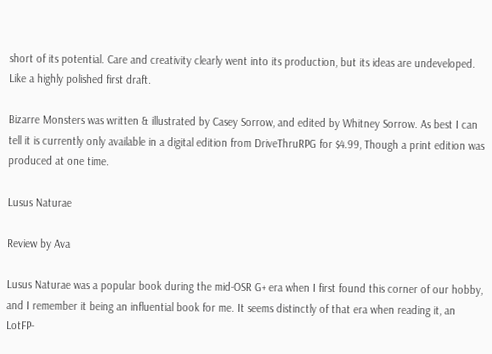short of its potential. Care and creativity clearly went into its production, but its ideas are undeveloped. Like a highly polished first draft.

Bizarre Monsters was written & illustrated by Casey Sorrow, and edited by Whitney Sorrow. As best I can tell it is currently only available in a digital edition from DriveThruRPG for $4.99, Though a print edition was produced at one time.

Lusus Naturae

Review by Ava

Lusus Naturae was a popular book during the mid-OSR G+ era when I first found this corner of our hobby, and I remember it being an influential book for me. It seems distinctly of that era when reading it, an LotFP-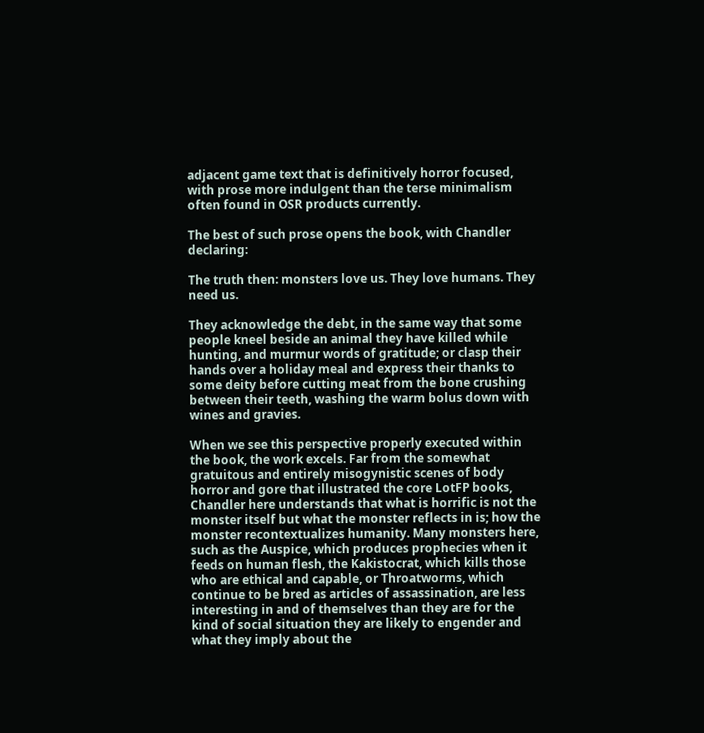adjacent game text that is definitively horror focused, with prose more indulgent than the terse minimalism often found in OSR products currently.

The best of such prose opens the book, with Chandler declaring:

The truth then: monsters love us. They love humans. They need us.

They acknowledge the debt, in the same way that some people kneel beside an animal they have killed while hunting, and murmur words of gratitude; or clasp their hands over a holiday meal and express their thanks to some deity before cutting meat from the bone crushing between their teeth, washing the warm bolus down with wines and gravies.

When we see this perspective properly executed within the book, the work excels. Far from the somewhat gratuitous and entirely misogynistic scenes of body horror and gore that illustrated the core LotFP books, Chandler here understands that what is horrific is not the monster itself but what the monster reflects in is; how the monster recontextualizes humanity. Many monsters here, such as the Auspice, which produces prophecies when it feeds on human flesh, the Kakistocrat, which kills those who are ethical and capable, or Throatworms, which continue to be bred as articles of assassination, are less interesting in and of themselves than they are for the kind of social situation they are likely to engender and what they imply about the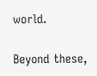world.

Beyond these,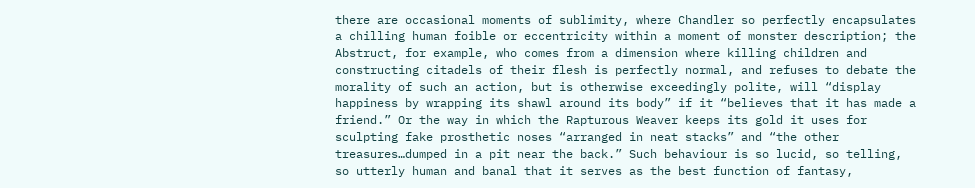there are occasional moments of sublimity, where Chandler so perfectly encapsulates a chilling human foible or eccentricity within a moment of monster description; the Abstruct, for example, who comes from a dimension where killing children and constructing citadels of their flesh is perfectly normal, and refuses to debate the morality of such an action, but is otherwise exceedingly polite, will “display happiness by wrapping its shawl around its body” if it “believes that it has made a friend.” Or the way in which the Rapturous Weaver keeps its gold it uses for sculpting fake prosthetic noses “arranged in neat stacks” and “the other treasures…dumped in a pit near the back.” Such behaviour is so lucid, so telling, so utterly human and banal that it serves as the best function of fantasy,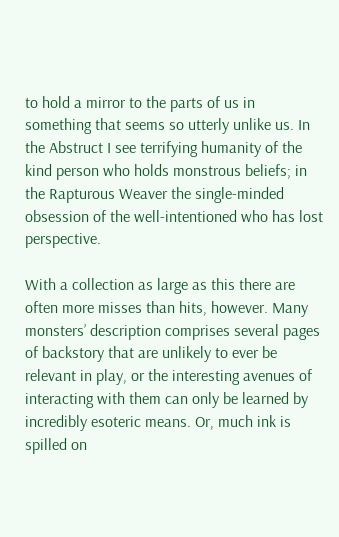to hold a mirror to the parts of us in something that seems so utterly unlike us. In the Abstruct I see terrifying humanity of the kind person who holds monstrous beliefs; in the Rapturous Weaver the single-minded obsession of the well-intentioned who has lost perspective.

With a collection as large as this there are often more misses than hits, however. Many monsters’ description comprises several pages of backstory that are unlikely to ever be relevant in play, or the interesting avenues of interacting with them can only be learned by incredibly esoteric means. Or, much ink is spilled on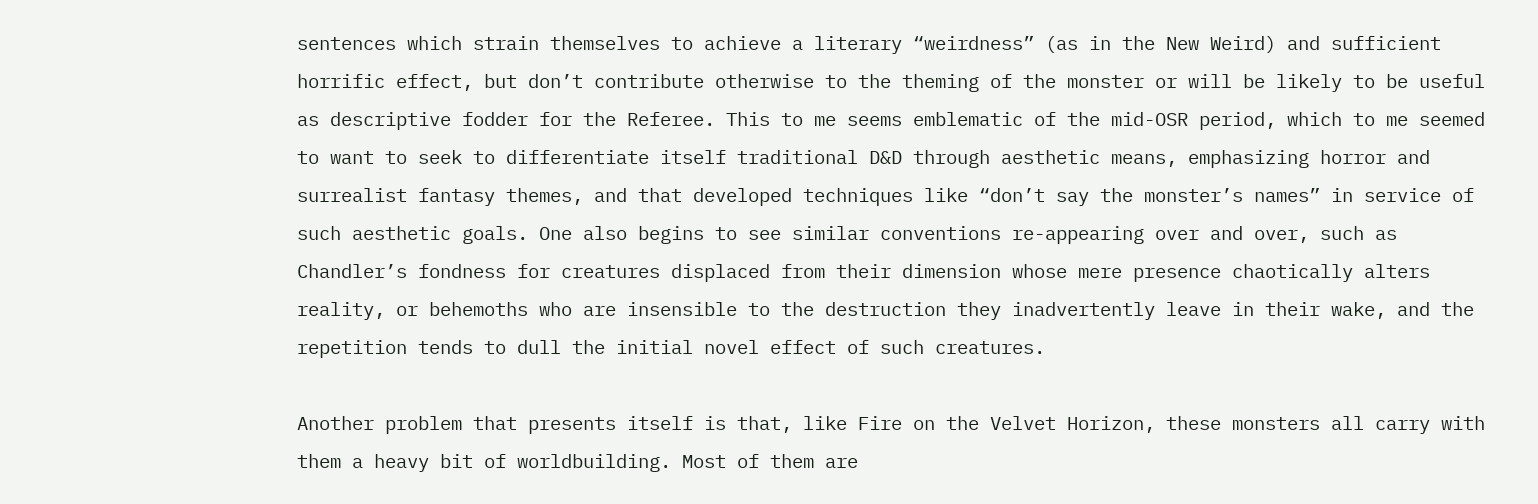sentences which strain themselves to achieve a literary “weirdness” (as in the New Weird) and sufficient horrific effect, but don’t contribute otherwise to the theming of the monster or will be likely to be useful as descriptive fodder for the Referee. This to me seems emblematic of the mid-OSR period, which to me seemed to want to seek to differentiate itself traditional D&D through aesthetic means, emphasizing horror and surrealist fantasy themes, and that developed techniques like “don’t say the monster’s names” in service of such aesthetic goals. One also begins to see similar conventions re-appearing over and over, such as Chandler’s fondness for creatures displaced from their dimension whose mere presence chaotically alters reality, or behemoths who are insensible to the destruction they inadvertently leave in their wake, and the repetition tends to dull the initial novel effect of such creatures.

Another problem that presents itself is that, like Fire on the Velvet Horizon, these monsters all carry with them a heavy bit of worldbuilding. Most of them are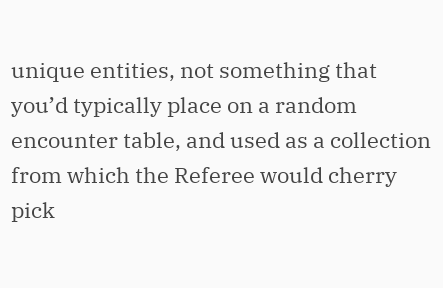unique entities, not something that you’d typically place on a random encounter table, and used as a collection from which the Referee would cherry pick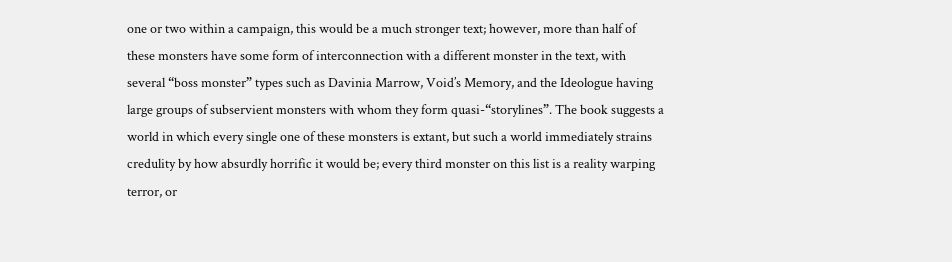one or two within a campaign, this would be a much stronger text; however, more than half of these monsters have some form of interconnection with a different monster in the text, with several “boss monster” types such as Davinia Marrow, Void’s Memory, and the Ideologue having large groups of subservient monsters with whom they form quasi-“storylines”. The book suggests a world in which every single one of these monsters is extant, but such a world immediately strains credulity by how absurdly horrific it would be; every third monster on this list is a reality warping terror, or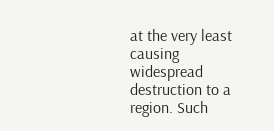at the very least causing widespread destruction to a region. Such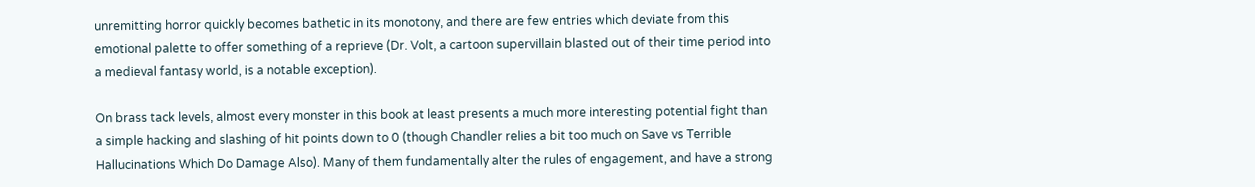unremitting horror quickly becomes bathetic in its monotony, and there are few entries which deviate from this emotional palette to offer something of a reprieve (Dr. Volt, a cartoon supervillain blasted out of their time period into a medieval fantasy world, is a notable exception).

On brass tack levels, almost every monster in this book at least presents a much more interesting potential fight than a simple hacking and slashing of hit points down to 0 (though Chandler relies a bit too much on Save vs Terrible Hallucinations Which Do Damage Also). Many of them fundamentally alter the rules of engagement, and have a strong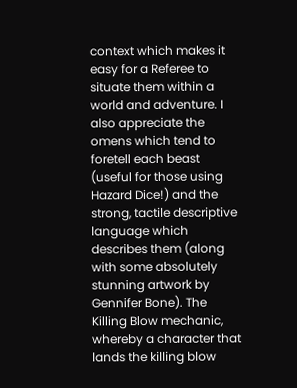context which makes it easy for a Referee to situate them within a world and adventure. I also appreciate the omens which tend to foretell each beast (useful for those using Hazard Dice!) and the strong, tactile descriptive language which describes them (along with some absolutely stunning artwork by Gennifer Bone). The Killing Blow mechanic, whereby a character that lands the killing blow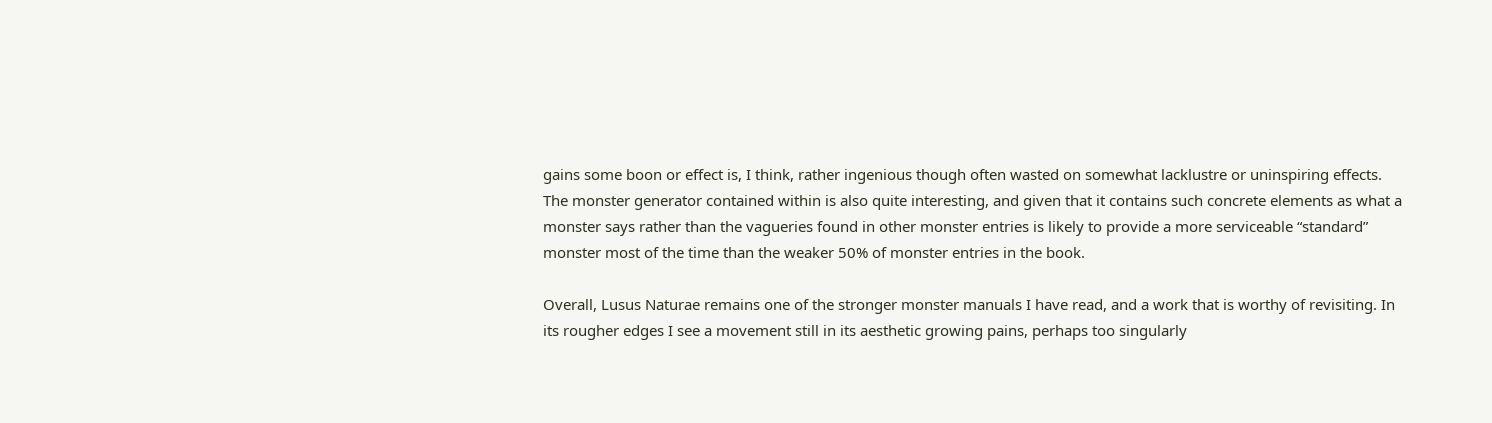gains some boon or effect is, I think, rather ingenious though often wasted on somewhat lacklustre or uninspiring effects. The monster generator contained within is also quite interesting, and given that it contains such concrete elements as what a monster says rather than the vagueries found in other monster entries is likely to provide a more serviceable “standard” monster most of the time than the weaker 50% of monster entries in the book.

Overall, Lusus Naturae remains one of the stronger monster manuals I have read, and a work that is worthy of revisiting. In its rougher edges I see a movement still in its aesthetic growing pains, perhaps too singularly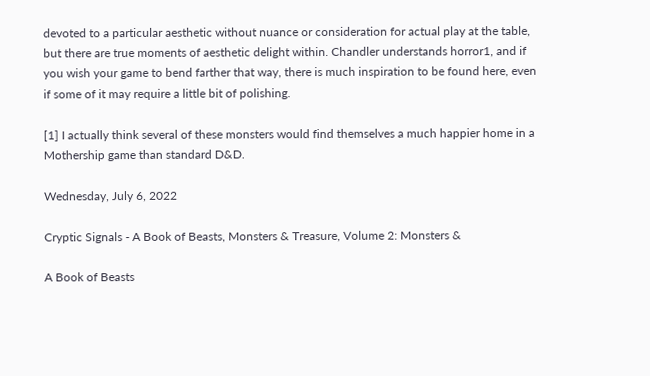devoted to a particular aesthetic without nuance or consideration for actual play at the table, but there are true moments of aesthetic delight within. Chandler understands horror1, and if you wish your game to bend farther that way, there is much inspiration to be found here, even if some of it may require a little bit of polishing.

[1] I actually think several of these monsters would find themselves a much happier home in a Mothership game than standard D&D.

Wednesday, July 6, 2022

Cryptic Signals - A Book of Beasts, Monsters & Treasure, Volume 2: Monsters &

A Book of Beasts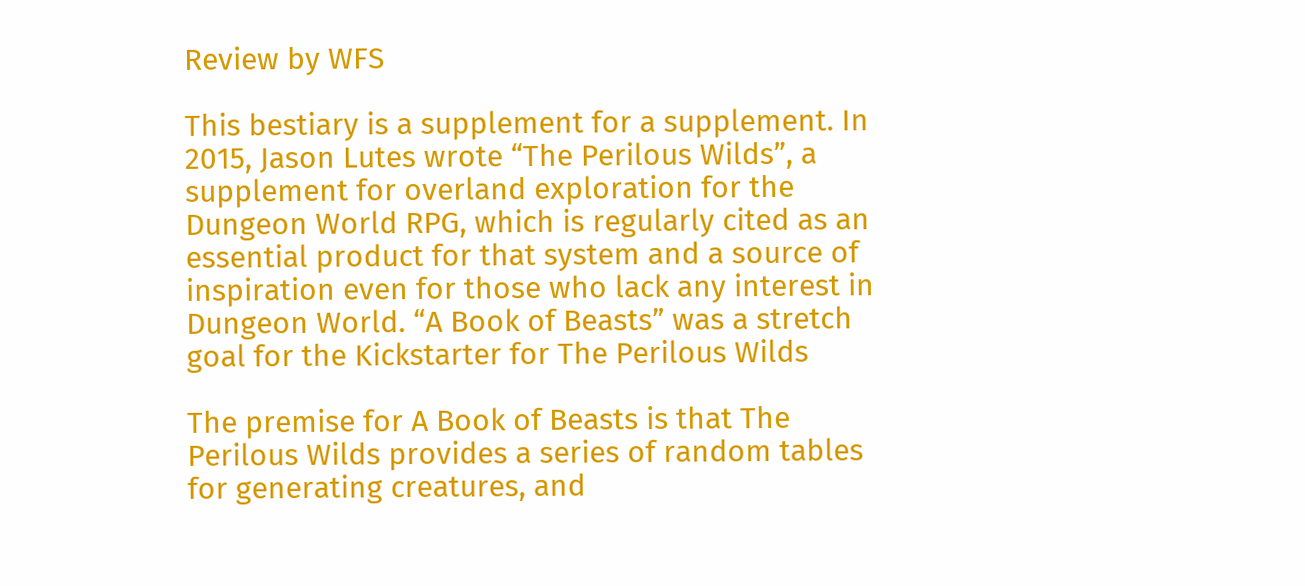Review by WFS

This bestiary is a supplement for a supplement. In 2015, Jason Lutes wrote “The Perilous Wilds”, a supplement for overland exploration for the Dungeon World RPG, which is regularly cited as an essential product for that system and a source of inspiration even for those who lack any interest in Dungeon World. “A Book of Beasts” was a stretch goal for the Kickstarter for The Perilous Wilds

The premise for A Book of Beasts is that The Perilous Wilds provides a series of random tables for generating creatures, and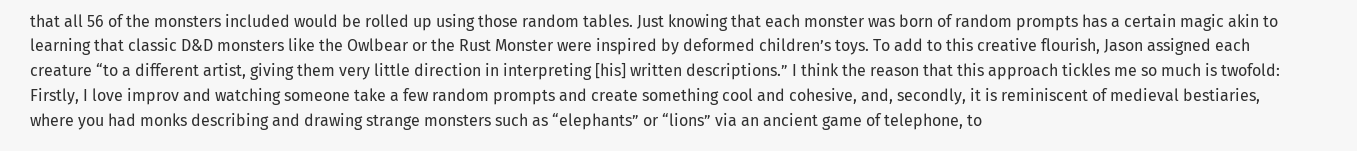that all 56 of the monsters included would be rolled up using those random tables. Just knowing that each monster was born of random prompts has a certain magic akin to learning that classic D&D monsters like the Owlbear or the Rust Monster were inspired by deformed children’s toys. To add to this creative flourish, Jason assigned each creature “to a different artist, giving them very little direction in interpreting [his] written descriptions.” I think the reason that this approach tickles me so much is twofold: Firstly, I love improv and watching someone take a few random prompts and create something cool and cohesive, and, secondly, it is reminiscent of medieval bestiaries, where you had monks describing and drawing strange monsters such as “elephants” or “lions” via an ancient game of telephone, to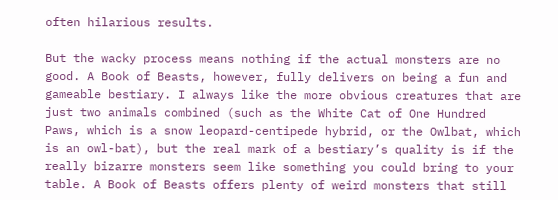often hilarious results.

But the wacky process means nothing if the actual monsters are no good. A Book of Beasts, however, fully delivers on being a fun and gameable bestiary. I always like the more obvious creatures that are just two animals combined (such as the White Cat of One Hundred Paws, which is a snow leopard-centipede hybrid, or the Owlbat, which is an owl-bat), but the real mark of a bestiary’s quality is if the really bizarre monsters seem like something you could bring to your table. A Book of Beasts offers plenty of weird monsters that still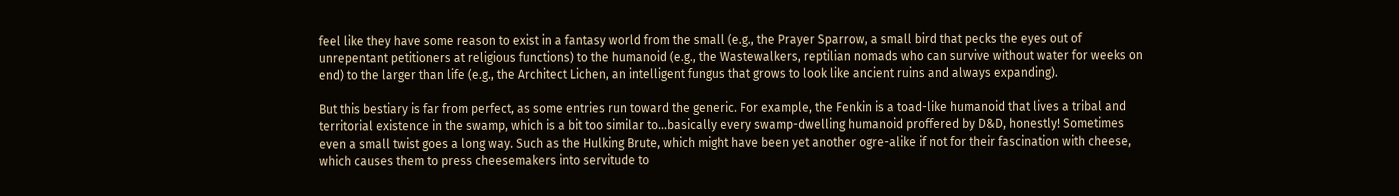feel like they have some reason to exist in a fantasy world from the small (e.g., the Prayer Sparrow, a small bird that pecks the eyes out of unrepentant petitioners at religious functions) to the humanoid (e.g., the Wastewalkers, reptilian nomads who can survive without water for weeks on end) to the larger than life (e.g., the Architect Lichen, an intelligent fungus that grows to look like ancient ruins and always expanding).

But this bestiary is far from perfect, as some entries run toward the generic. For example, the Fenkin is a toad-like humanoid that lives a tribal and territorial existence in the swamp, which is a bit too similar to…basically every swamp-dwelling humanoid proffered by D&D, honestly! Sometimes even a small twist goes a long way. Such as the Hulking Brute, which might have been yet another ogre-alike if not for their fascination with cheese, which causes them to press cheesemakers into servitude to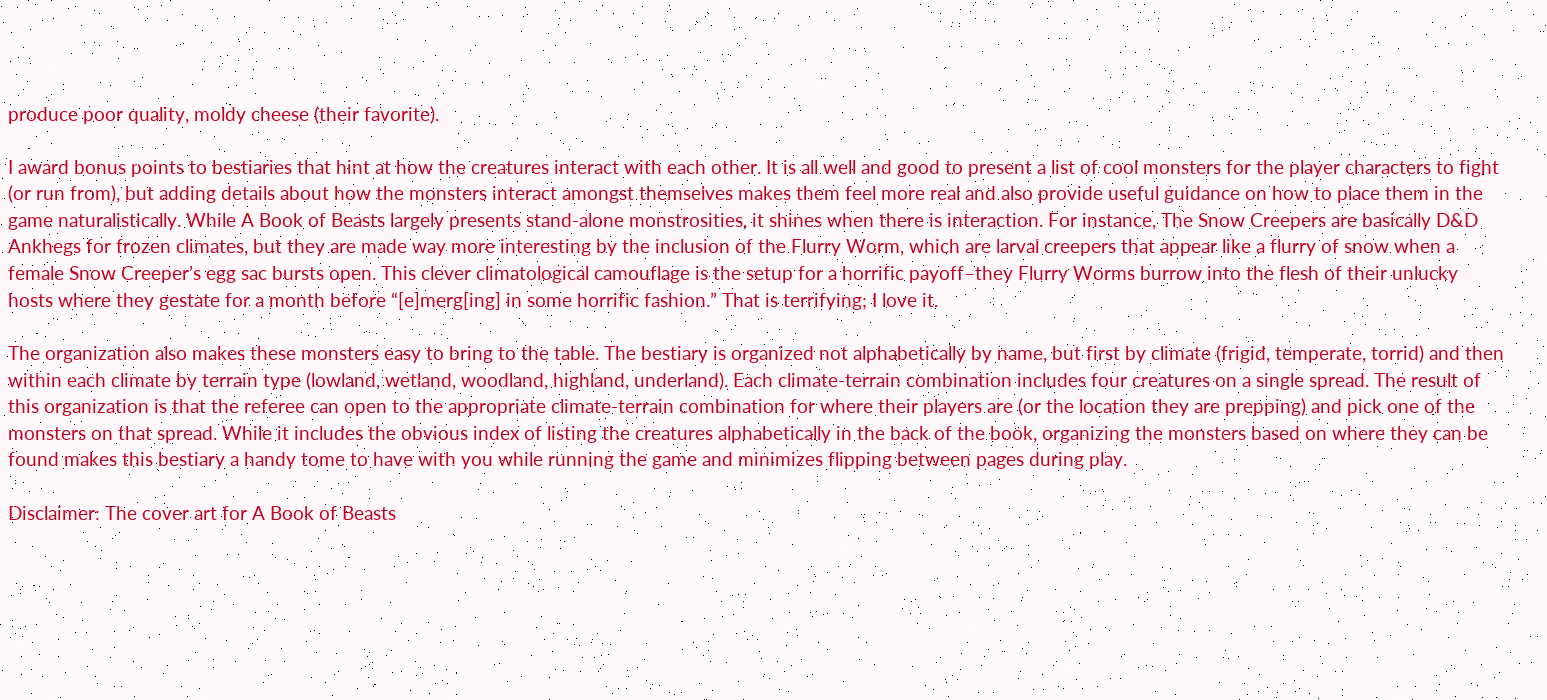produce poor quality, moldy cheese (their favorite).

I award bonus points to bestiaries that hint at how the creatures interact with each other. It is all well and good to present a list of cool monsters for the player characters to fight (or run from), but adding details about how the monsters interact amongst themselves makes them feel more real and also provide useful guidance on how to place them in the game naturalistically. While A Book of Beasts largely presents stand-alone monstrosities, it shines when there is interaction. For instance, The Snow Creepers are basically D&D Ankhegs for frozen climates, but they are made way more interesting by the inclusion of the Flurry Worm, which are larval creepers that appear like a flurry of snow when a female Snow Creeper’s egg sac bursts open. This clever climatological camouflage is the setup for a horrific payoff–they Flurry Worms burrow into the flesh of their unlucky hosts where they gestate for a month before “[e]merg[ing] in some horrific fashion.” That is terrifying; I love it.

The organization also makes these monsters easy to bring to the table. The bestiary is organized not alphabetically by name, but first by climate (frigid, temperate, torrid) and then within each climate by terrain type (lowland, wetland, woodland, highland, underland). Each climate-terrain combination includes four creatures on a single spread. The result of this organization is that the referee can open to the appropriate climate-terrain combination for where their players are (or the location they are prepping) and pick one of the monsters on that spread. While it includes the obvious index of listing the creatures alphabetically in the back of the book, organizing the monsters based on where they can be found makes this bestiary a handy tome to have with you while running the game and minimizes flipping between pages during play.

Disclaimer: The cover art for A Book of Beasts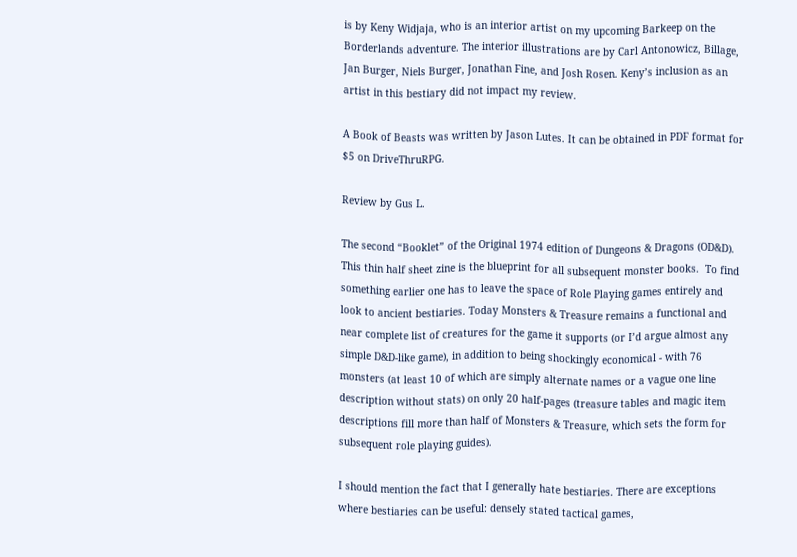is by Keny Widjaja, who is an interior artist on my upcoming Barkeep on the Borderlands adventure. The interior illustrations are by Carl Antonowicz, Billage, Jan Burger, Niels Burger, Jonathan Fine, and Josh Rosen. Keny’s inclusion as an artist in this bestiary did not impact my review.

A Book of Beasts was written by Jason Lutes. It can be obtained in PDF format for $5 on DriveThruRPG.

Review by Gus L.

The second “Booklet” of the Original 1974 edition of Dungeons & Dragons (OD&D). This thin half sheet zine is the blueprint for all subsequent monster books.  To find something earlier one has to leave the space of Role Playing games entirely and look to ancient bestiaries. Today Monsters & Treasure remains a functional and near complete list of creatures for the game it supports (or I’d argue almost any simple D&D-like game), in addition to being shockingly economical - with 76 monsters (at least 10 of which are simply alternate names or a vague one line description without stats) on only 20 half-pages (treasure tables and magic item descriptions fill more than half of Monsters & Treasure, which sets the form for subsequent role playing guides).

I should mention the fact that I generally hate bestiaries. There are exceptions where bestiaries can be useful: densely stated tactical games,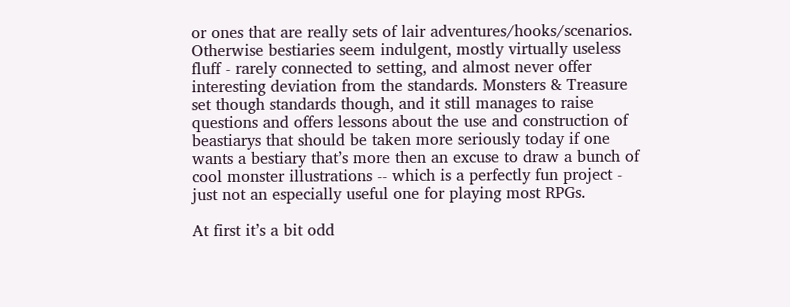or ones that are really sets of lair adventures/hooks/scenarios. Otherwise bestiaries seem indulgent, mostly virtually useless fluff - rarely connected to setting, and almost never offer interesting deviation from the standards. Monsters & Treasure set though standards though, and it still manages to raise questions and offers lessons about the use and construction of beastiarys that should be taken more seriously today if one wants a bestiary that’s more then an excuse to draw a bunch of cool monster illustrations -- which is a perfectly fun project - just not an especially useful one for playing most RPGs.

At first it’s a bit odd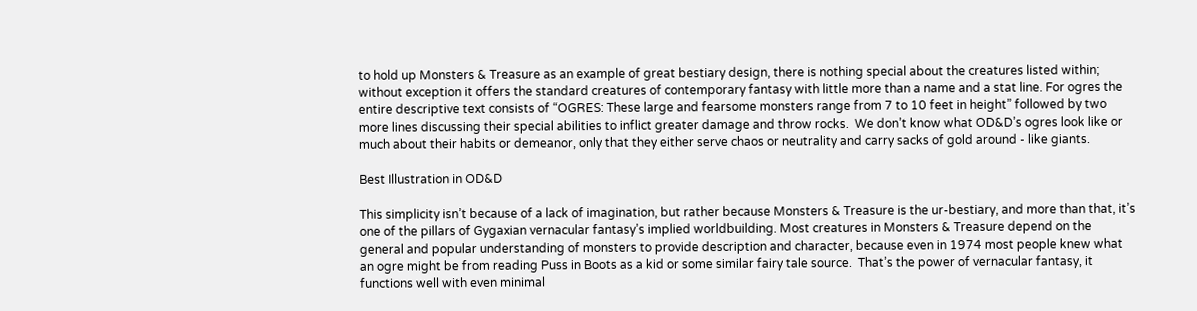to hold up Monsters & Treasure as an example of great bestiary design, there is nothing special about the creatures listed within;  without exception it offers the standard creatures of contemporary fantasy with little more than a name and a stat line. For ogres the entire descriptive text consists of “OGRES: These large and fearsome monsters range from 7 to 10 feet in height” followed by two more lines discussing their special abilities to inflict greater damage and throw rocks.  We don’t know what OD&D’s ogres look like or much about their habits or demeanor, only that they either serve chaos or neutrality and carry sacks of gold around - like giants.

Best Illustration in OD&D

This simplicity isn’t because of a lack of imagination, but rather because Monsters & Treasure is the ur-bestiary, and more than that, it’s one of the pillars of Gygaxian vernacular fantasy’s implied worldbuilding. Most creatures in Monsters & Treasure depend on the general and popular understanding of monsters to provide description and character, because even in 1974 most people knew what an ogre might be from reading Puss in Boots as a kid or some similar fairy tale source.  That’s the power of vernacular fantasy, it functions well with even minimal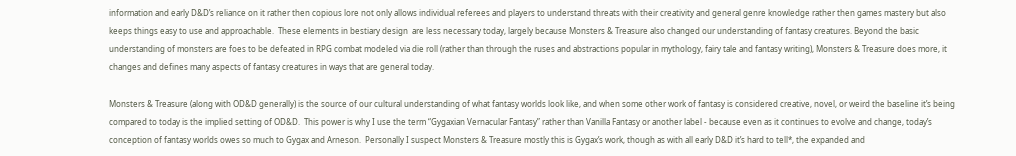information and early D&D’s reliance on it rather then copious lore not only allows individual referees and players to understand threats with their creativity and general genre knowledge rather then games mastery but also keeps things easy to use and approachable.  These elements in bestiary design  are less necessary today, largely because Monsters & Treasure also changed our understanding of fantasy creatures. Beyond the basic understanding of monsters are foes to be defeated in RPG combat modeled via die roll (rather than through the ruses and abstractions popular in mythology, fairy tale and fantasy writing), Monsters & Treasure does more, it changes and defines many aspects of fantasy creatures in ways that are general today.

Monsters & Treasure (along with OD&D generally) is the source of our cultural understanding of what fantasy worlds look like, and when some other work of fantasy is considered creative, novel, or weird the baseline it’s being compared to today is the implied setting of OD&D.  This power is why I use the term “Gygaxian Vernacular Fantasy” rather than Vanilla Fantasy or another label - because even as it continues to evolve and change, today’s conception of fantasy worlds owes so much to Gygax and Arneson.  Personally I suspect Monsters & Treasure mostly this is Gygax’s work, though as with all early D&D it’s hard to tell*, the expanded and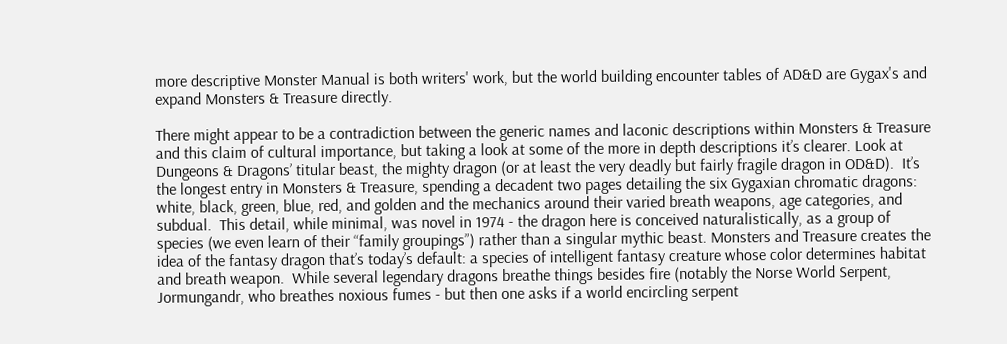more descriptive Monster Manual is both writers' work, but the world building encounter tables of AD&D are Gygax's and expand Monsters & Treasure directly.

There might appear to be a contradiction between the generic names and laconic descriptions within Monsters & Treasure and this claim of cultural importance, but taking a look at some of the more in depth descriptions it’s clearer. Look at Dungeons & Dragons’ titular beast, the mighty dragon (or at least the very deadly but fairly fragile dragon in OD&D).  It’s the longest entry in Monsters & Treasure, spending a decadent two pages detailing the six Gygaxian chromatic dragons: white, black, green, blue, red, and golden and the mechanics around their varied breath weapons, age categories, and subdual.  This detail, while minimal, was novel in 1974 - the dragon here is conceived naturalistically, as a group of species (we even learn of their “family groupings”) rather than a singular mythic beast. Monsters and Treasure creates the idea of the fantasy dragon that’s today’s default: a species of intelligent fantasy creature whose color determines habitat and breath weapon.  While several legendary dragons breathe things besides fire (notably the Norse World Serpent, Jormungandr, who breathes noxious fumes - but then one asks if a world encircling serpent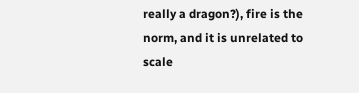really a dragon?), fire is the norm, and it is unrelated to scale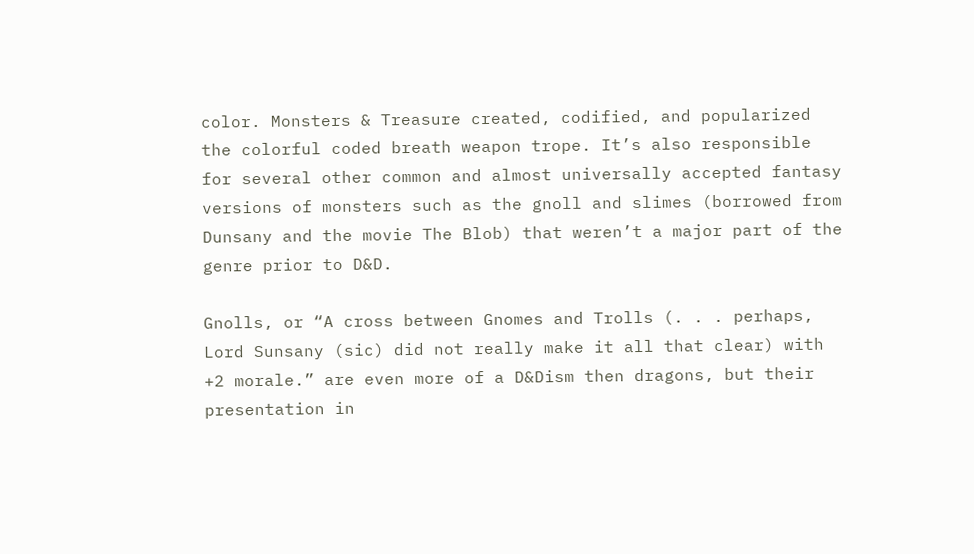color. Monsters & Treasure created, codified, and popularized the colorful coded breath weapon trope. It’s also responsible for several other common and almost universally accepted fantasy versions of monsters such as the gnoll and slimes (borrowed from Dunsany and the movie The Blob) that weren’t a major part of the genre prior to D&D.

Gnolls, or “A cross between Gnomes and Trolls (. . . perhaps, Lord Sunsany (sic) did not really make it all that clear) with +2 morale.” are even more of a D&Dism then dragons, but their presentation in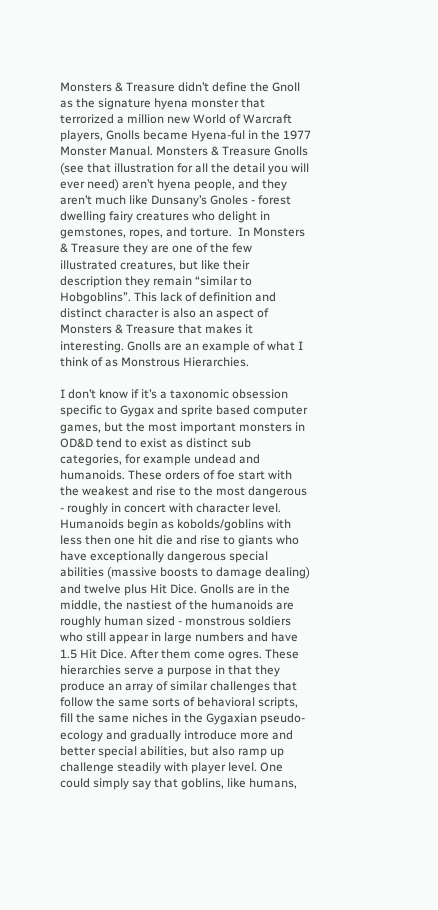Monsters & Treasure didn’t define the Gnoll as the signature hyena monster that terrorized a million new World of Warcraft players, Gnolls became Hyena-ful in the 1977 Monster Manual. Monsters & Treasure Gnolls (see that illustration for all the detail you will ever need) aren’t hyena people, and they aren’t much like Dunsany’s Gnoles - forest dwelling fairy creatures who delight in gemstones, ropes, and torture.  In Monsters & Treasure they are one of the few illustrated creatures, but like their description they remain “similar to Hobgoblins”. This lack of definition and distinct character is also an aspect of Monsters & Treasure that makes it interesting. Gnolls are an example of what I think of as Monstrous Hierarchies.

I don’t know if it’s a taxonomic obsession specific to Gygax and sprite based computer games, but the most important monsters in OD&D tend to exist as distinct sub categories, for example undead and humanoids. These orders of foe start with the weakest and rise to the most dangerous - roughly in concert with character level. Humanoids begin as kobolds/goblins with less then one hit die and rise to giants who have exceptionally dangerous special abilities (massive boosts to damage dealing) and twelve plus Hit Dice. Gnolls are in the middle, the nastiest of the humanoids are roughly human sized - monstrous soldiers who still appear in large numbers and have 1.5 Hit Dice. After them come ogres. These hierarchies serve a purpose in that they produce an array of similar challenges that follow the same sorts of behavioral scripts, fill the same niches in the Gygaxian pseudo-ecology and gradually introduce more and better special abilities, but also ramp up challenge steadily with player level. One could simply say that goblins, like humans,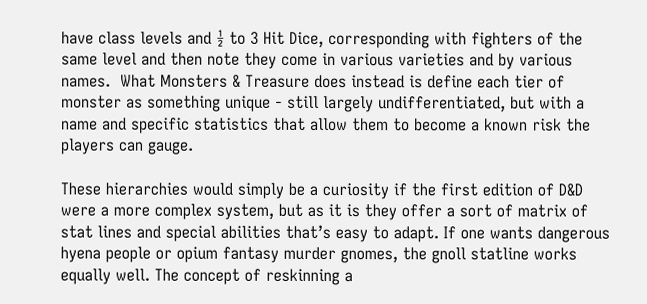have class levels and ½ to 3 Hit Dice, corresponding with fighters of the same level and then note they come in various varieties and by various names.  What Monsters & Treasure does instead is define each tier of monster as something unique - still largely undifferentiated, but with a name and specific statistics that allow them to become a known risk the players can gauge.

These hierarchies would simply be a curiosity if the first edition of D&D were a more complex system, but as it is they offer a sort of matrix of stat lines and special abilities that’s easy to adapt. If one wants dangerous hyena people or opium fantasy murder gnomes, the gnoll statline works equally well. The concept of reskinning a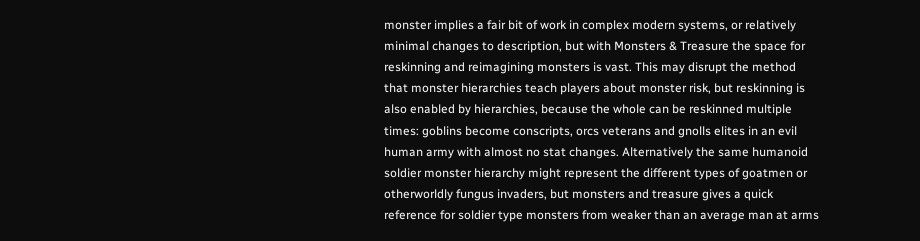monster implies a fair bit of work in complex modern systems, or relatively minimal changes to description, but with Monsters & Treasure the space for reskinning and reimagining monsters is vast. This may disrupt the method that monster hierarchies teach players about monster risk, but reskinning is also enabled by hierarchies, because the whole can be reskinned multiple times: goblins become conscripts, orcs veterans and gnolls elites in an evil human army with almost no stat changes. Alternatively the same humanoid soldier monster hierarchy might represent the different types of goatmen or otherworldly fungus invaders, but monsters and treasure gives a quick reference for soldier type monsters from weaker than an average man at arms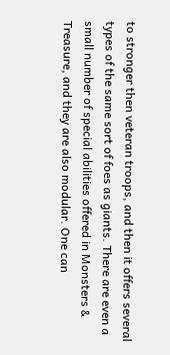to stronger then veteran troops, and then it offers several types of the same sort of foes as giants. There are even a small number of special abilities offered in Monsters & Treasure, and they are also modular. One can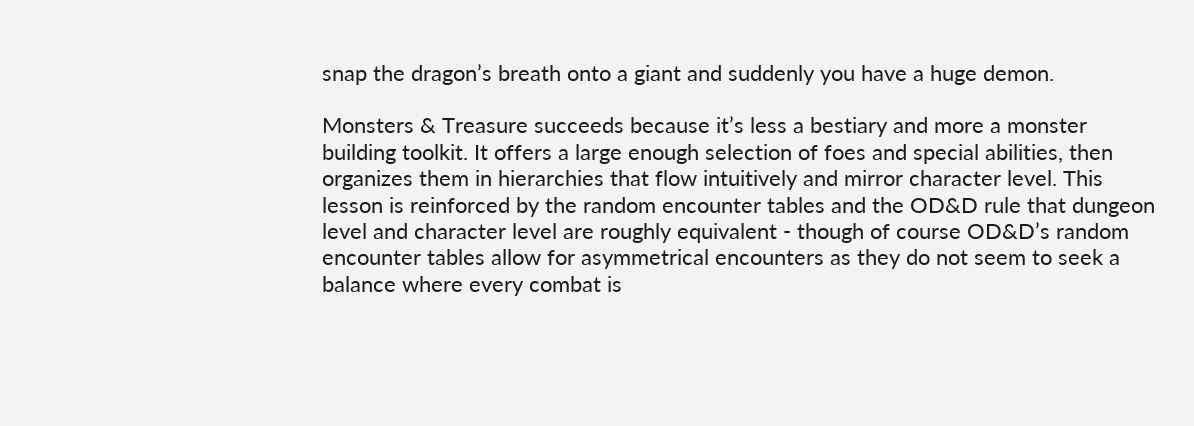snap the dragon’s breath onto a giant and suddenly you have a huge demon.

Monsters & Treasure succeeds because it’s less a bestiary and more a monster building toolkit. It offers a large enough selection of foes and special abilities, then organizes them in hierarchies that flow intuitively and mirror character level. This lesson is reinforced by the random encounter tables and the OD&D rule that dungeon level and character level are roughly equivalent - though of course OD&D’s random encounter tables allow for asymmetrical encounters as they do not seem to seek a balance where every combat is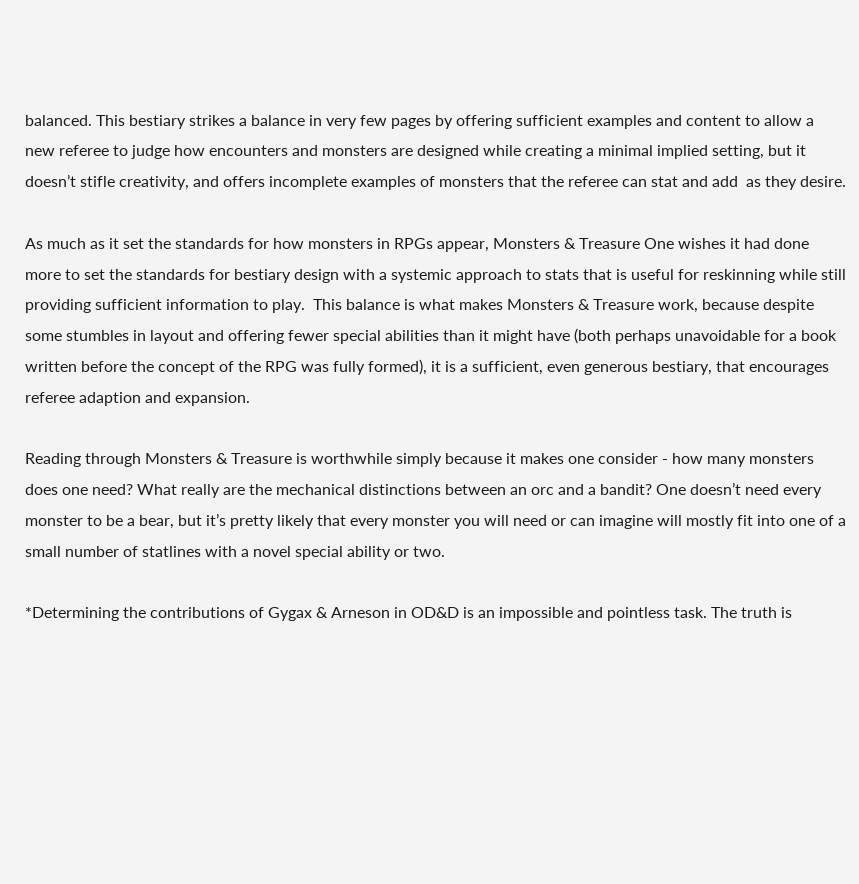balanced. This bestiary strikes a balance in very few pages by offering sufficient examples and content to allow a new referee to judge how encounters and monsters are designed while creating a minimal implied setting, but it doesn’t stifle creativity, and offers incomplete examples of monsters that the referee can stat and add  as they desire.

As much as it set the standards for how monsters in RPGs appear, Monsters & Treasure One wishes it had done more to set the standards for bestiary design with a systemic approach to stats that is useful for reskinning while still providing sufficient information to play.  This balance is what makes Monsters & Treasure work, because despite some stumbles in layout and offering fewer special abilities than it might have (both perhaps unavoidable for a book written before the concept of the RPG was fully formed), it is a sufficient, even generous bestiary, that encourages referee adaption and expansion.

Reading through Monsters & Treasure is worthwhile simply because it makes one consider - how many monsters does one need? What really are the mechanical distinctions between an orc and a bandit? One doesn’t need every monster to be a bear, but it’s pretty likely that every monster you will need or can imagine will mostly fit into one of a small number of statlines with a novel special ability or two.

*Determining the contributions of Gygax & Arneson in OD&D is an impossible and pointless task. The truth is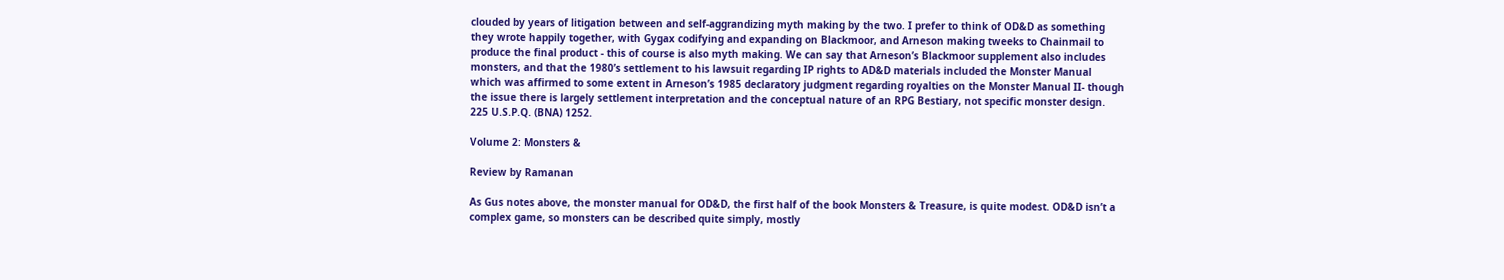clouded by years of litigation between and self-aggrandizing myth making by the two. I prefer to think of OD&D as something they wrote happily together, with Gygax codifying and expanding on Blackmoor, and Arneson making tweeks to Chainmail to produce the final product - this of course is also myth making. We can say that Arneson’s Blackmoor supplement also includes monsters, and that the 1980’s settlement to his lawsuit regarding IP rights to AD&D materials included the Monster Manual which was affirmed to some extent in Arneson’s 1985 declaratory judgment regarding royalties on the Monster Manual II- though the issue there is largely settlement interpretation and the conceptual nature of an RPG Bestiary, not specific monster design. 225 U.S.P.Q. (BNA) 1252.

Volume 2: Monsters &

Review by Ramanan

As Gus notes above, the monster manual for OD&D, the first half of the book Monsters & Treasure, is quite modest. OD&D isn’t a complex game, so monsters can be described quite simply, mostly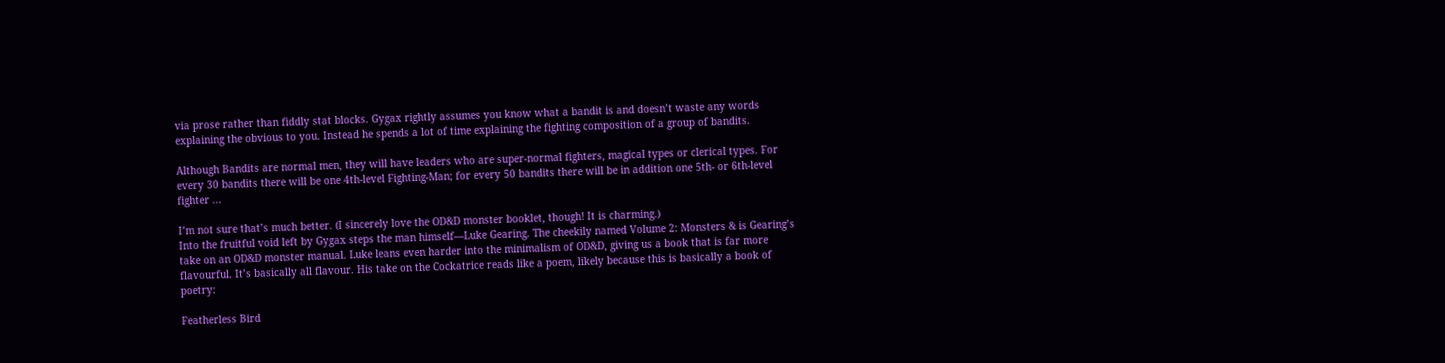via prose rather than fiddly stat blocks. Gygax rightly assumes you know what a bandit is and doesn’t waste any words explaining the obvious to you. Instead he spends a lot of time explaining the fighting composition of a group of bandits.

Although Bandits are normal men, they will have leaders who are super-normal fighters, magical types or clerical types. For every 30 bandits there will be one 4th-level Fighting-Man; for every 50 bandits there will be in addition one 5th- or 6th-level fighter ...

I’m not sure that’s much better. (I sincerely love the OD&D monster booklet, though! It is charming.)
Into the fruitful void left by Gygax steps the man himself—Luke Gearing. The cheekily named Volume 2: Monsters & is Gearing’s take on an OD&D monster manual. Luke leans even harder into the minimalism of OD&D, giving us a book that is far more flavourful. It’s basically all flavour. His take on the Cockatrice reads like a poem, likely because this is basically a book of poetry:

Featherless Bird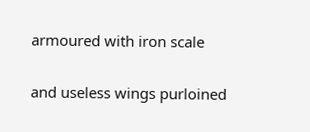armoured with iron scale

and useless wings purloined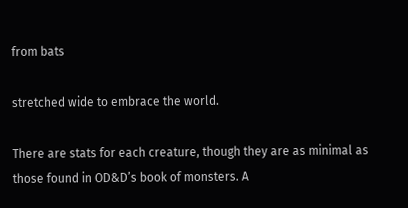from bats

stretched wide to embrace the world.

There are stats for each creature, though they are as minimal as those found in OD&D’s book of monsters. A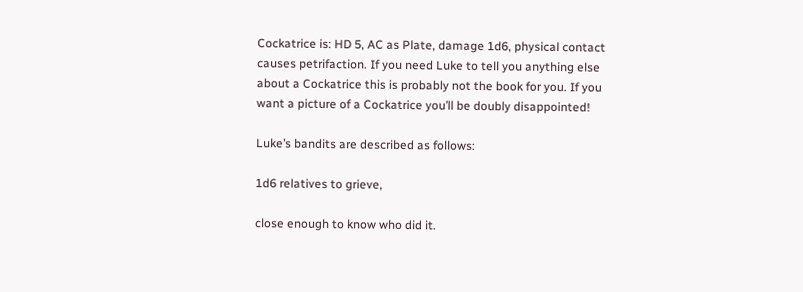Cockatrice is: HD 5, AC as Plate, damage 1d6, physical contact causes petrifaction. If you need Luke to tell you anything else about a Cockatrice this is probably not the book for you. If you want a picture of a Cockatrice you’ll be doubly disappointed!

Luke’s bandits are described as follows:

1d6 relatives to grieve,

close enough to know who did it.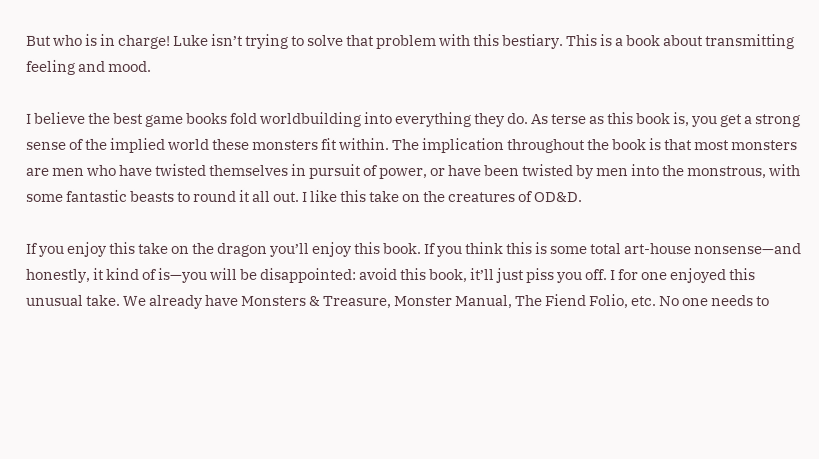But who is in charge! Luke isn’t trying to solve that problem with this bestiary. This is a book about transmitting feeling and mood.

I believe the best game books fold worldbuilding into everything they do. As terse as this book is, you get a strong sense of the implied world these monsters fit within. The implication throughout the book is that most monsters are men who have twisted themselves in pursuit of power, or have been twisted by men into the monstrous, with some fantastic beasts to round it all out. I like this take on the creatures of OD&D.

If you enjoy this take on the dragon you’ll enjoy this book. If you think this is some total art-house nonsense—and honestly, it kind of is—you will be disappointed: avoid this book, it’ll just piss you off. I for one enjoyed this unusual take. We already have Monsters & Treasure, Monster Manual, The Fiend Folio, etc. No one needs to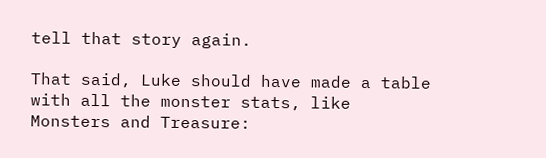tell that story again.

That said, Luke should have made a table with all the monster stats, like Monsters and Treasure: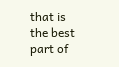that is the best part of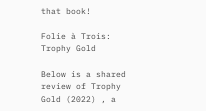that book!

Folie à Trois: Trophy Gold

Below is a shared review of Trophy Gold (2022) , a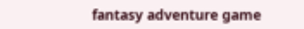fantasy adventure game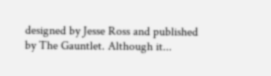designed by Jesse Ross and published by The Gauntlet. Although it...